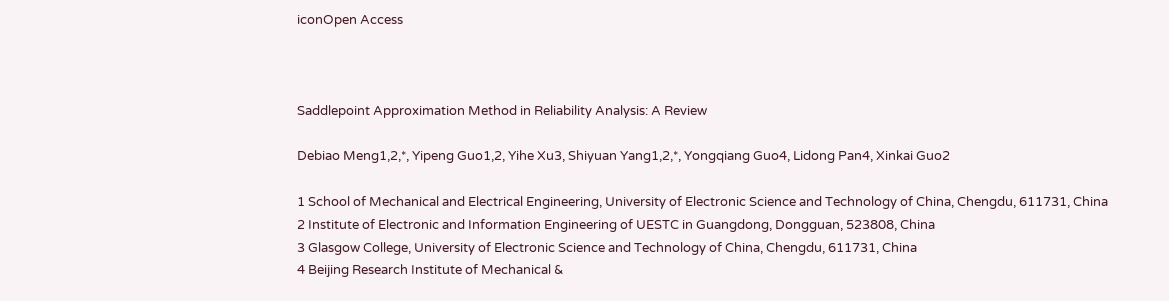iconOpen Access



Saddlepoint Approximation Method in Reliability Analysis: A Review

Debiao Meng1,2,*, Yipeng Guo1,2, Yihe Xu3, Shiyuan Yang1,2,*, Yongqiang Guo4, Lidong Pan4, Xinkai Guo2

1 School of Mechanical and Electrical Engineering, University of Electronic Science and Technology of China, Chengdu, 611731, China
2 Institute of Electronic and Information Engineering of UESTC in Guangdong, Dongguan, 523808, China
3 Glasgow College, University of Electronic Science and Technology of China, Chengdu, 611731, China
4 Beijing Research Institute of Mechanical &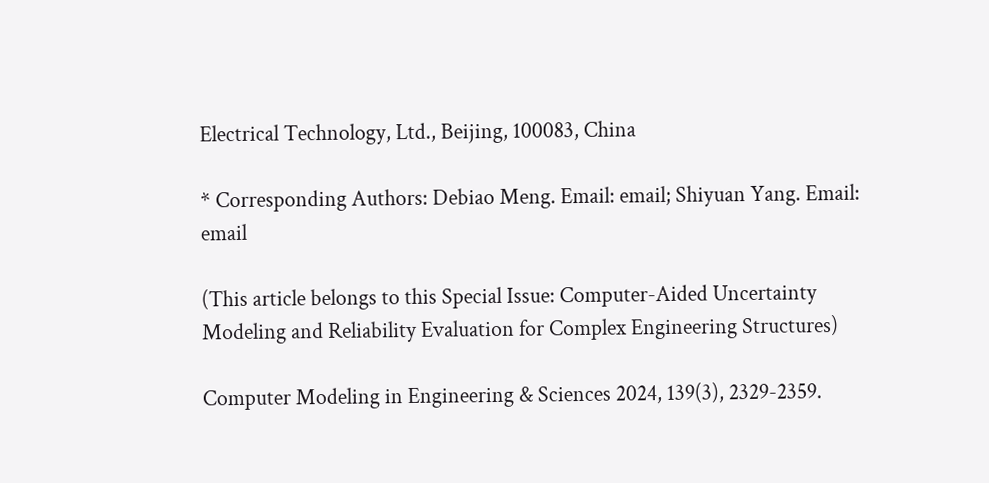Electrical Technology, Ltd., Beijing, 100083, China

* Corresponding Authors: Debiao Meng. Email: email; Shiyuan Yang. Email: email

(This article belongs to this Special Issue: Computer-Aided Uncertainty Modeling and Reliability Evaluation for Complex Engineering Structures)

Computer Modeling in Engineering & Sciences 2024, 139(3), 2329-2359.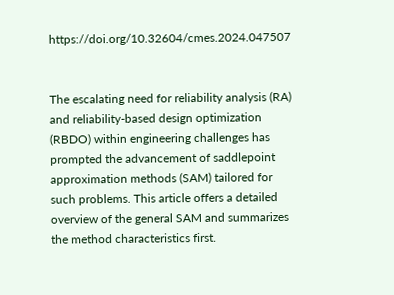https://doi.org/10.32604/cmes.2024.047507


The escalating need for reliability analysis (RA) and reliability-based design optimization (RBDO) within engineering challenges has prompted the advancement of saddlepoint approximation methods (SAM) tailored for such problems. This article offers a detailed overview of the general SAM and summarizes the method characteristics first.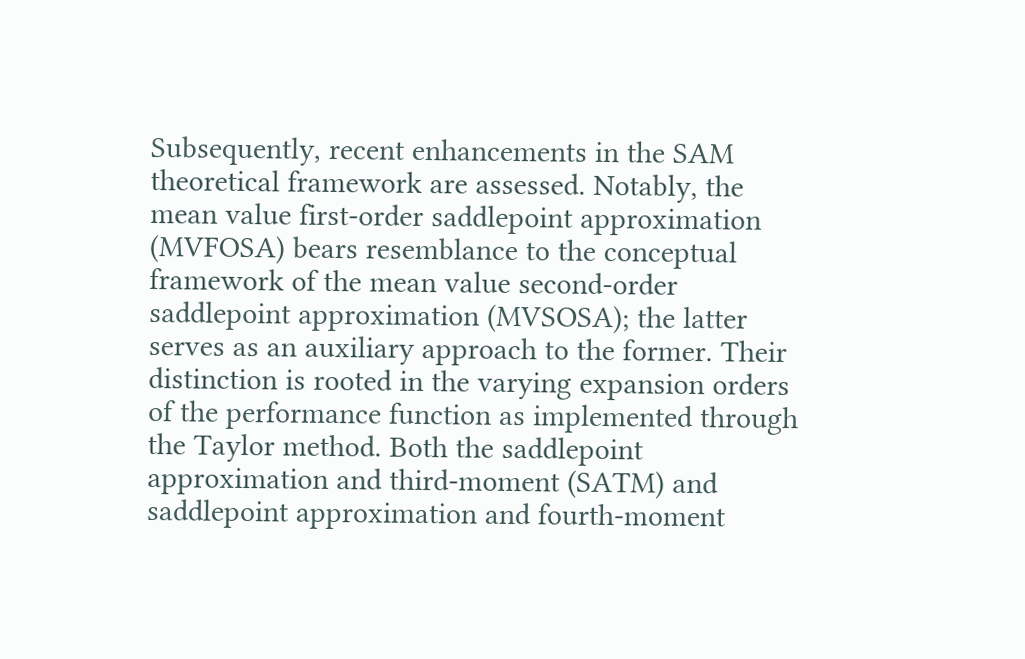Subsequently, recent enhancements in the SAM theoretical framework are assessed. Notably, the mean value first-order saddlepoint approximation (MVFOSA) bears resemblance to the conceptual framework of the mean value second-order saddlepoint approximation (MVSOSA); the latter serves as an auxiliary approach to the former. Their distinction is rooted in the varying expansion orders of the performance function as implemented through the Taylor method. Both the saddlepoint approximation and third-moment (SATM) and saddlepoint approximation and fourth-moment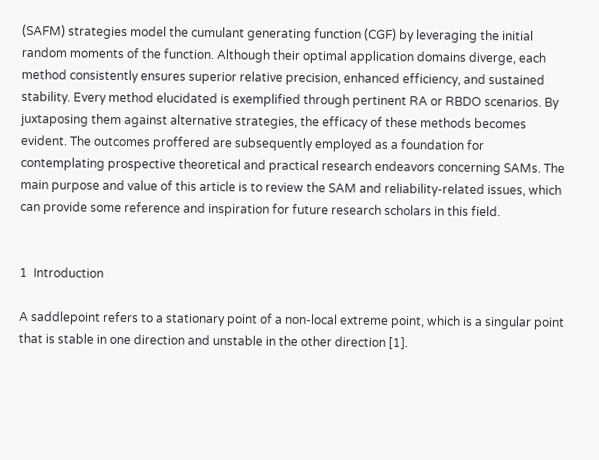(SAFM) strategies model the cumulant generating function (CGF) by leveraging the initial random moments of the function. Although their optimal application domains diverge, each method consistently ensures superior relative precision, enhanced efficiency, and sustained stability. Every method elucidated is exemplified through pertinent RA or RBDO scenarios. By juxtaposing them against alternative strategies, the efficacy of these methods becomes evident. The outcomes proffered are subsequently employed as a foundation for contemplating prospective theoretical and practical research endeavors concerning SAMs. The main purpose and value of this article is to review the SAM and reliability-related issues, which can provide some reference and inspiration for future research scholars in this field.


1  Introduction

A saddlepoint refers to a stationary point of a non-local extreme point, which is a singular point that is stable in one direction and unstable in the other direction [1].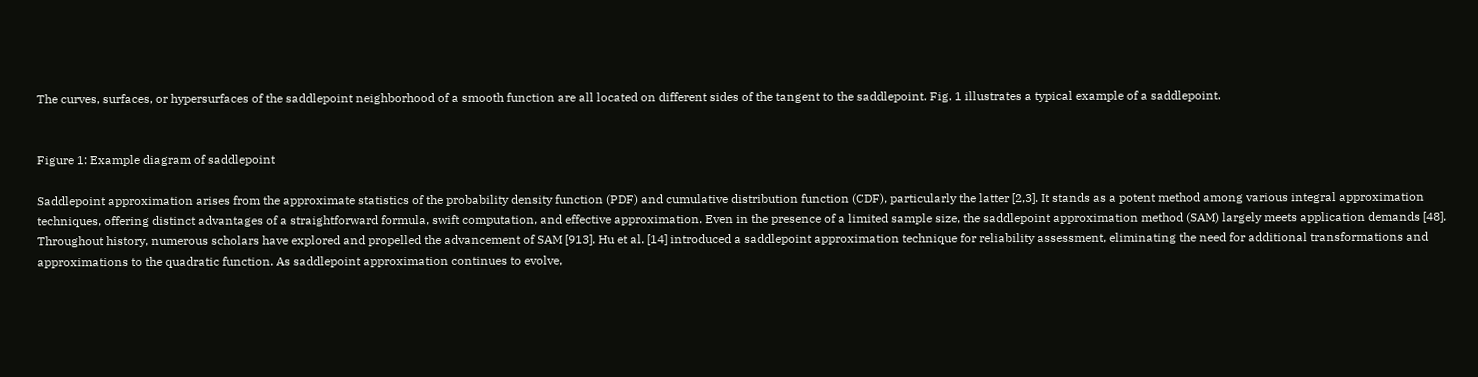The curves, surfaces, or hypersurfaces of the saddlepoint neighborhood of a smooth function are all located on different sides of the tangent to the saddlepoint. Fig. 1 illustrates a typical example of a saddlepoint.


Figure 1: Example diagram of saddlepoint

Saddlepoint approximation arises from the approximate statistics of the probability density function (PDF) and cumulative distribution function (CDF), particularly the latter [2,3]. It stands as a potent method among various integral approximation techniques, offering distinct advantages of a straightforward formula, swift computation, and effective approximation. Even in the presence of a limited sample size, the saddlepoint approximation method (SAM) largely meets application demands [48]. Throughout history, numerous scholars have explored and propelled the advancement of SAM [913]. Hu et al. [14] introduced a saddlepoint approximation technique for reliability assessment, eliminating the need for additional transformations and approximations to the quadratic function. As saddlepoint approximation continues to evolve,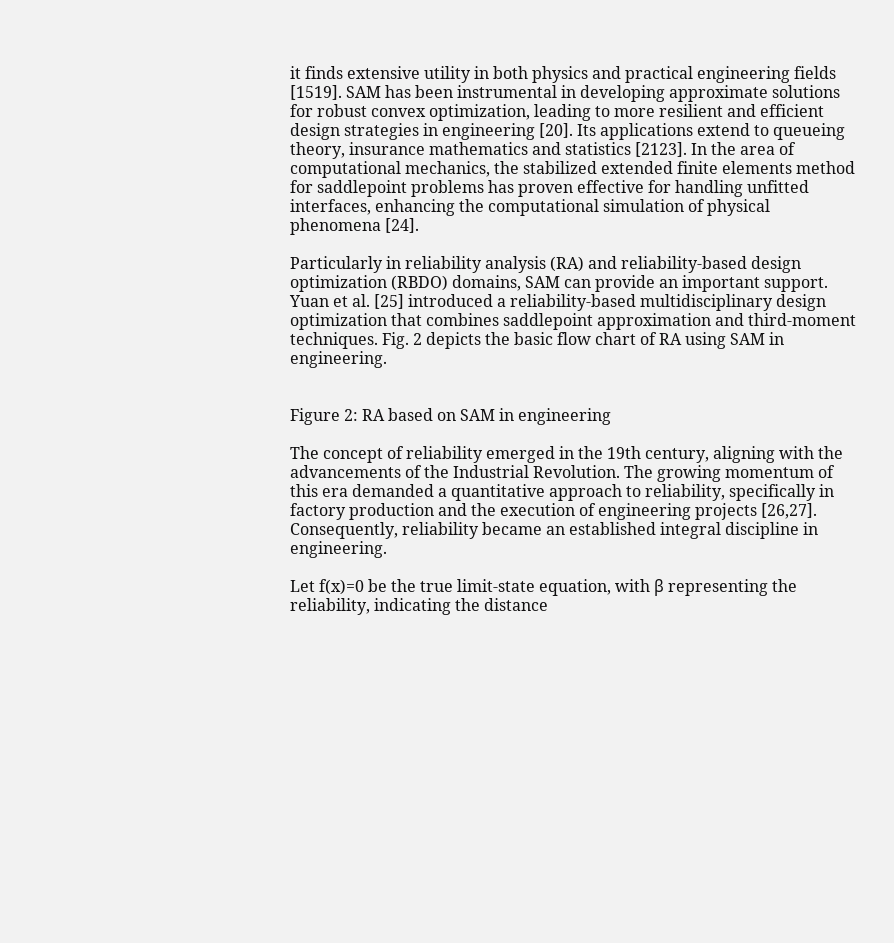it finds extensive utility in both physics and practical engineering fields [1519]. SAM has been instrumental in developing approximate solutions for robust convex optimization, leading to more resilient and efficient design strategies in engineering [20]. Its applications extend to queueing theory, insurance mathematics and statistics [2123]. In the area of computational mechanics, the stabilized extended finite elements method for saddlepoint problems has proven effective for handling unfitted interfaces, enhancing the computational simulation of physical phenomena [24].

Particularly in reliability analysis (RA) and reliability-based design optimization (RBDO) domains, SAM can provide an important support. Yuan et al. [25] introduced a reliability-based multidisciplinary design optimization that combines saddlepoint approximation and third-moment techniques. Fig. 2 depicts the basic flow chart of RA using SAM in engineering.


Figure 2: RA based on SAM in engineering

The concept of reliability emerged in the 19th century, aligning with the advancements of the Industrial Revolution. The growing momentum of this era demanded a quantitative approach to reliability, specifically in factory production and the execution of engineering projects [26,27]. Consequently, reliability became an established integral discipline in engineering.

Let f(x)=0 be the true limit-state equation, with β representing the reliability, indicating the distance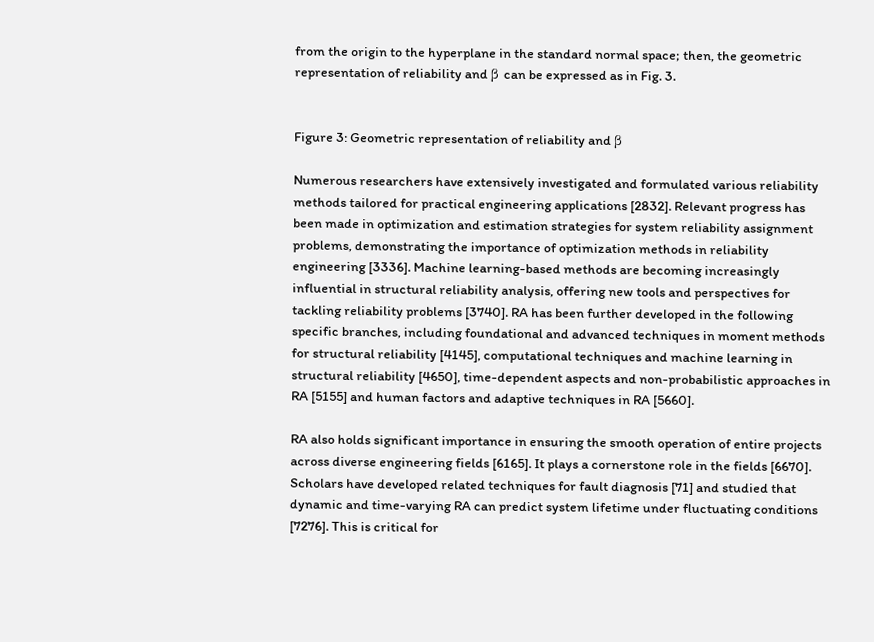from the origin to the hyperplane in the standard normal space; then, the geometric representation of reliability and β can be expressed as in Fig. 3.


Figure 3: Geometric representation of reliability and β

Numerous researchers have extensively investigated and formulated various reliability methods tailored for practical engineering applications [2832]. Relevant progress has been made in optimization and estimation strategies for system reliability assignment problems, demonstrating the importance of optimization methods in reliability engineering [3336]. Machine learning-based methods are becoming increasingly influential in structural reliability analysis, offering new tools and perspectives for tackling reliability problems [3740]. RA has been further developed in the following specific branches, including foundational and advanced techniques in moment methods for structural reliability [4145], computational techniques and machine learning in structural reliability [4650], time-dependent aspects and non-probabilistic approaches in RA [5155] and human factors and adaptive techniques in RA [5660].

RA also holds significant importance in ensuring the smooth operation of entire projects across diverse engineering fields [6165]. It plays a cornerstone role in the fields [6670]. Scholars have developed related techniques for fault diagnosis [71] and studied that dynamic and time-varying RA can predict system lifetime under fluctuating conditions [7276]. This is critical for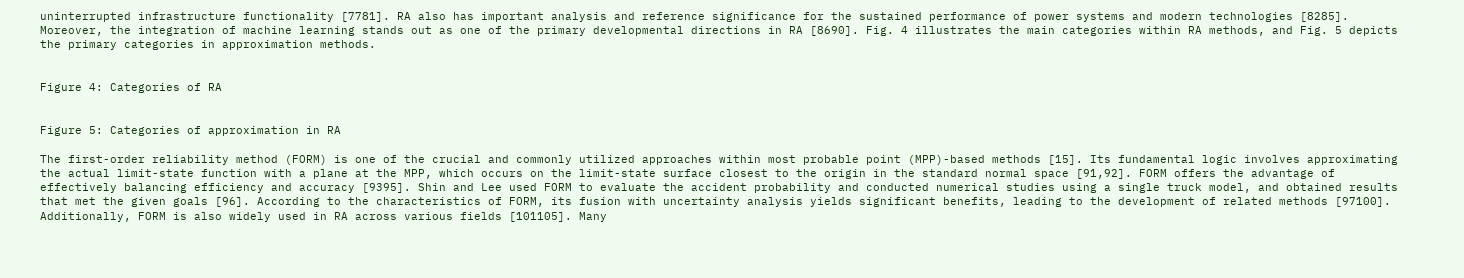uninterrupted infrastructure functionality [7781]. RA also has important analysis and reference significance for the sustained performance of power systems and modern technologies [8285]. Moreover, the integration of machine learning stands out as one of the primary developmental directions in RA [8690]. Fig. 4 illustrates the main categories within RA methods, and Fig. 5 depicts the primary categories in approximation methods.


Figure 4: Categories of RA


Figure 5: Categories of approximation in RA

The first-order reliability method (FORM) is one of the crucial and commonly utilized approaches within most probable point (MPP)-based methods [15]. Its fundamental logic involves approximating the actual limit-state function with a plane at the MPP, which occurs on the limit-state surface closest to the origin in the standard normal space [91,92]. FORM offers the advantage of effectively balancing efficiency and accuracy [9395]. Shin and Lee used FORM to evaluate the accident probability and conducted numerical studies using a single truck model, and obtained results that met the given goals [96]. According to the characteristics of FORM, its fusion with uncertainty analysis yields significant benefits, leading to the development of related methods [97100]. Additionally, FORM is also widely used in RA across various fields [101105]. Many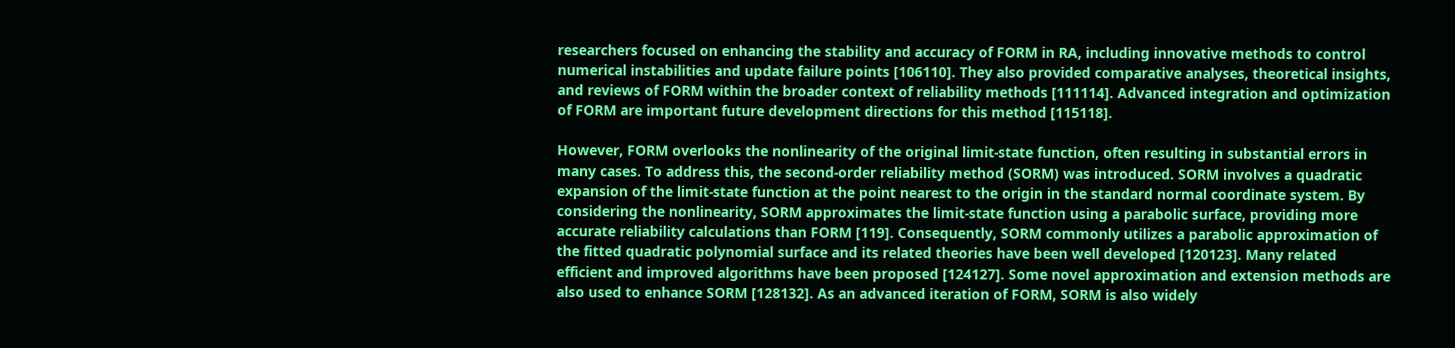researchers focused on enhancing the stability and accuracy of FORM in RA, including innovative methods to control numerical instabilities and update failure points [106110]. They also provided comparative analyses, theoretical insights, and reviews of FORM within the broader context of reliability methods [111114]. Advanced integration and optimization of FORM are important future development directions for this method [115118].

However, FORM overlooks the nonlinearity of the original limit-state function, often resulting in substantial errors in many cases. To address this, the second-order reliability method (SORM) was introduced. SORM involves a quadratic expansion of the limit-state function at the point nearest to the origin in the standard normal coordinate system. By considering the nonlinearity, SORM approximates the limit-state function using a parabolic surface, providing more accurate reliability calculations than FORM [119]. Consequently, SORM commonly utilizes a parabolic approximation of the fitted quadratic polynomial surface and its related theories have been well developed [120123]. Many related efficient and improved algorithms have been proposed [124127]. Some novel approximation and extension methods are also used to enhance SORM [128132]. As an advanced iteration of FORM, SORM is also widely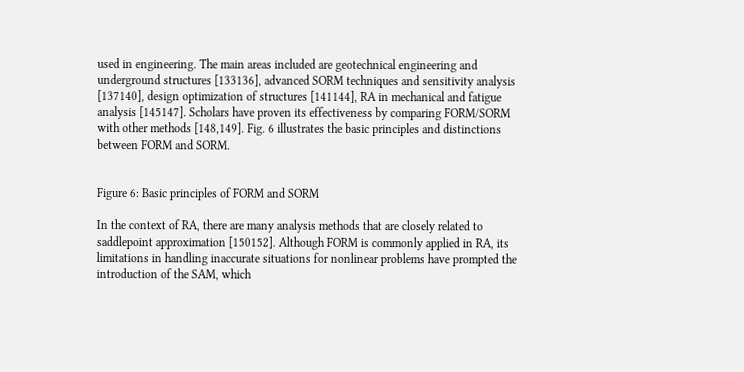used in engineering. The main areas included are geotechnical engineering and underground structures [133136], advanced SORM techniques and sensitivity analysis [137140], design optimization of structures [141144], RA in mechanical and fatigue analysis [145147]. Scholars have proven its effectiveness by comparing FORM/SORM with other methods [148,149]. Fig. 6 illustrates the basic principles and distinctions between FORM and SORM.


Figure 6: Basic principles of FORM and SORM

In the context of RA, there are many analysis methods that are closely related to saddlepoint approximation [150152]. Although FORM is commonly applied in RA, its limitations in handling inaccurate situations for nonlinear problems have prompted the introduction of the SAM, which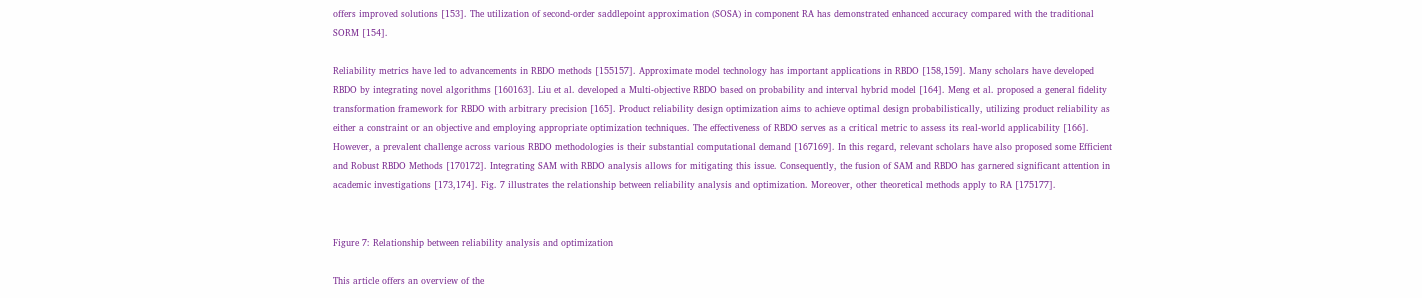offers improved solutions [153]. The utilization of second-order saddlepoint approximation (SOSA) in component RA has demonstrated enhanced accuracy compared with the traditional SORM [154].

Reliability metrics have led to advancements in RBDO methods [155157]. Approximate model technology has important applications in RBDO [158,159]. Many scholars have developed RBDO by integrating novel algorithms [160163]. Liu et al. developed a Multi-objective RBDO based on probability and interval hybrid model [164]. Meng et al. proposed a general fidelity transformation framework for RBDO with arbitrary precision [165]. Product reliability design optimization aims to achieve optimal design probabilistically, utilizing product reliability as either a constraint or an objective and employing appropriate optimization techniques. The effectiveness of RBDO serves as a critical metric to assess its real-world applicability [166]. However, a prevalent challenge across various RBDO methodologies is their substantial computational demand [167169]. In this regard, relevant scholars have also proposed some Efficient and Robust RBDO Methods [170172]. Integrating SAM with RBDO analysis allows for mitigating this issue. Consequently, the fusion of SAM and RBDO has garnered significant attention in academic investigations [173,174]. Fig. 7 illustrates the relationship between reliability analysis and optimization. Moreover, other theoretical methods apply to RA [175177].


Figure 7: Relationship between reliability analysis and optimization

This article offers an overview of the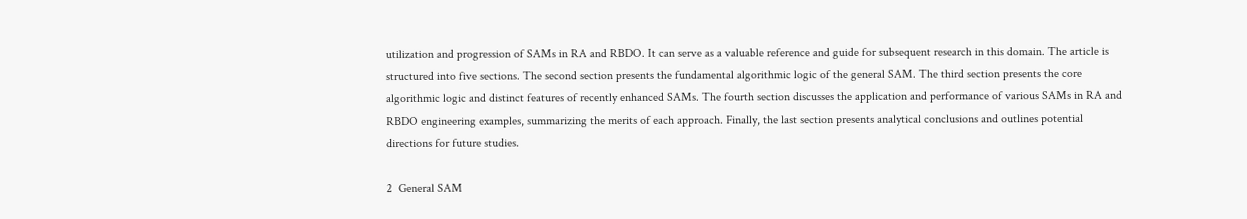utilization and progression of SAMs in RA and RBDO. It can serve as a valuable reference and guide for subsequent research in this domain. The article is structured into five sections. The second section presents the fundamental algorithmic logic of the general SAM. The third section presents the core algorithmic logic and distinct features of recently enhanced SAMs. The fourth section discusses the application and performance of various SAMs in RA and RBDO engineering examples, summarizing the merits of each approach. Finally, the last section presents analytical conclusions and outlines potential directions for future studies.

2  General SAM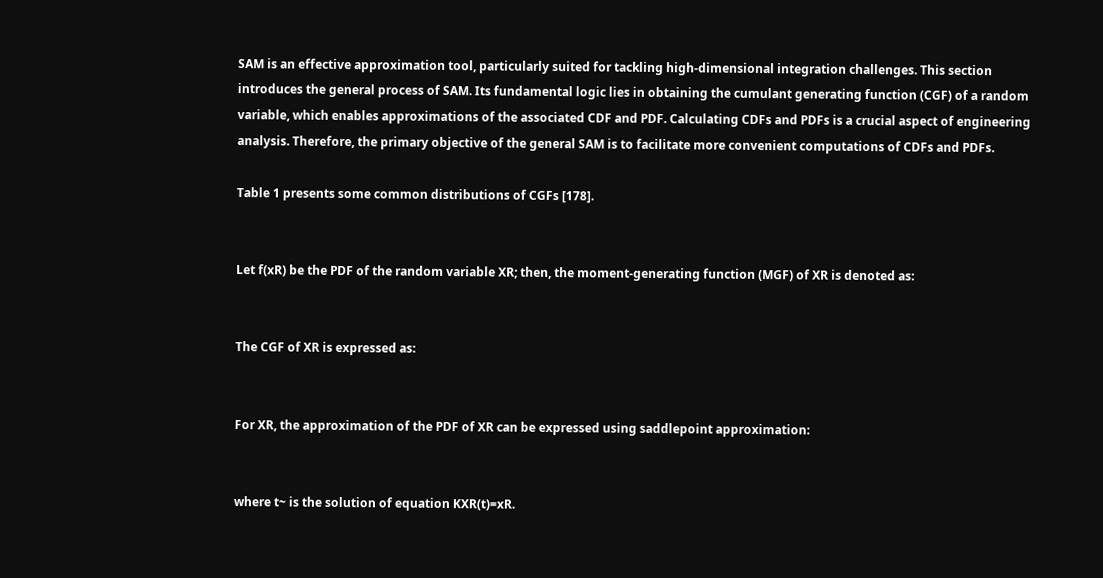SAM is an effective approximation tool, particularly suited for tackling high-dimensional integration challenges. This section introduces the general process of SAM. Its fundamental logic lies in obtaining the cumulant generating function (CGF) of a random variable, which enables approximations of the associated CDF and PDF. Calculating CDFs and PDFs is a crucial aspect of engineering analysis. Therefore, the primary objective of the general SAM is to facilitate more convenient computations of CDFs and PDFs.

Table 1 presents some common distributions of CGFs [178].


Let f(xR) be the PDF of the random variable XR; then, the moment-generating function (MGF) of XR is denoted as:


The CGF of XR is expressed as:


For XR, the approximation of the PDF of XR can be expressed using saddlepoint approximation:


where t~ is the solution of equation KXR(t)=xR.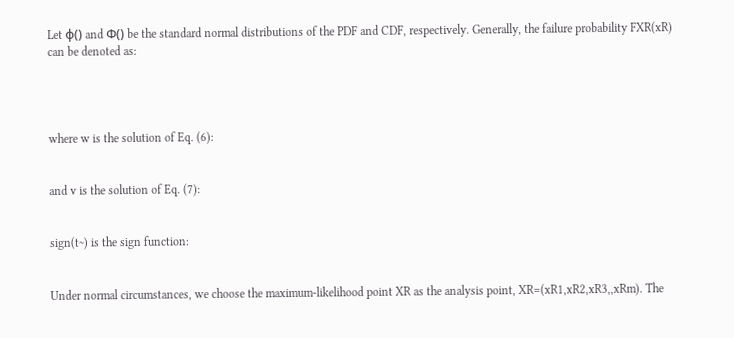Let φ() and Φ() be the standard normal distributions of the PDF and CDF, respectively. Generally, the failure probability FXR(xR) can be denoted as:




where w is the solution of Eq. (6):


and v is the solution of Eq. (7):


sign(t~) is the sign function:


Under normal circumstances, we choose the maximum-likelihood point XR as the analysis point, XR=(xR1,xR2,xR3,,xRm). The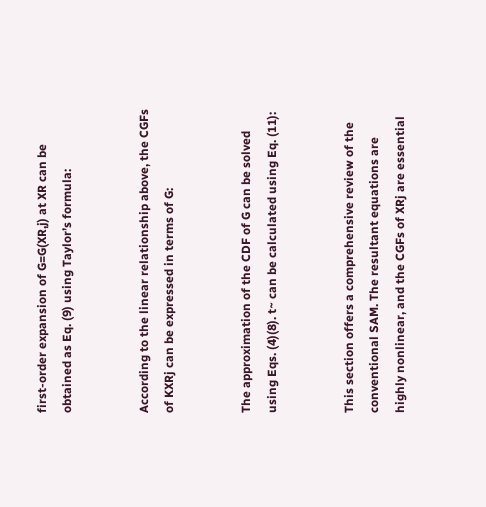first-order expansion of G=G(XR,j) at XR can be obtained as Eq. (9) using Taylor’s formula:


According to the linear relationship above, the CGFs of KXRj can be expressed in terms of G:


The approximation of the CDF of G can be solved using Eqs. (4)(8). t~ can be calculated using Eq. (11):


This section offers a comprehensive review of the conventional SAM. The resultant equations are highly nonlinear, and the CGFs of XRj are essential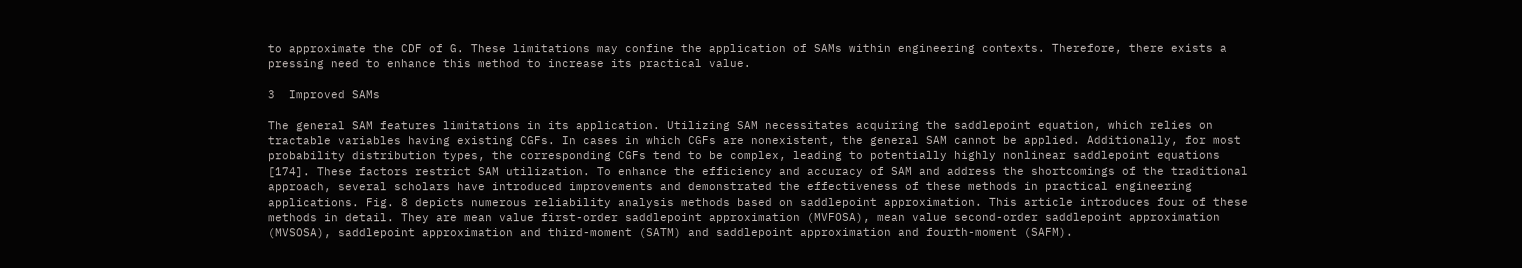to approximate the CDF of G. These limitations may confine the application of SAMs within engineering contexts. Therefore, there exists a pressing need to enhance this method to increase its practical value.

3  Improved SAMs

The general SAM features limitations in its application. Utilizing SAM necessitates acquiring the saddlepoint equation, which relies on tractable variables having existing CGFs. In cases in which CGFs are nonexistent, the general SAM cannot be applied. Additionally, for most probability distribution types, the corresponding CGFs tend to be complex, leading to potentially highly nonlinear saddlepoint equations [174]. These factors restrict SAM utilization. To enhance the efficiency and accuracy of SAM and address the shortcomings of the traditional approach, several scholars have introduced improvements and demonstrated the effectiveness of these methods in practical engineering applications. Fig. 8 depicts numerous reliability analysis methods based on saddlepoint approximation. This article introduces four of these methods in detail. They are mean value first-order saddlepoint approximation (MVFOSA), mean value second-order saddlepoint approximation (MVSOSA), saddlepoint approximation and third-moment (SATM) and saddlepoint approximation and fourth-moment (SAFM).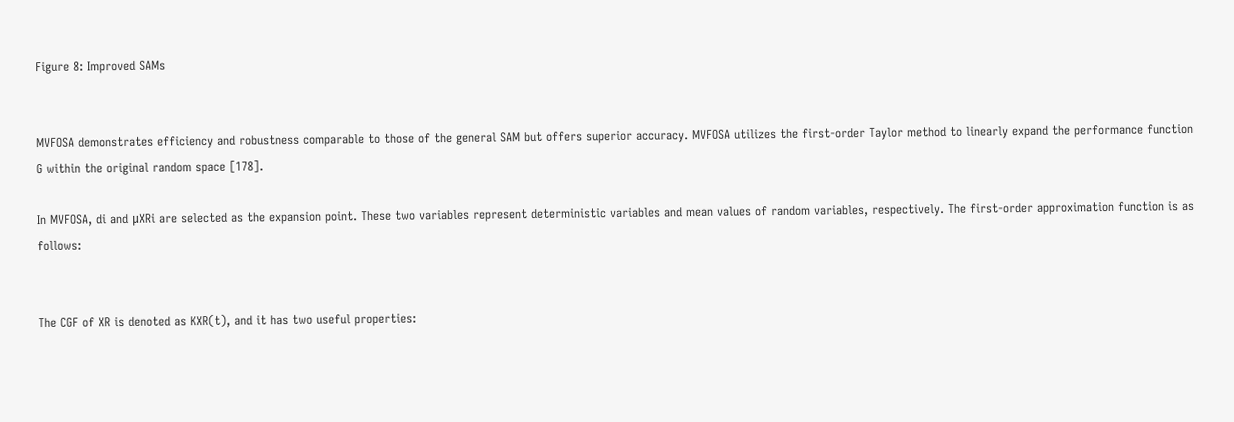Figure 8: Improved SAMs


MVFOSA demonstrates efficiency and robustness comparable to those of the general SAM but offers superior accuracy. MVFOSA utilizes the first-order Taylor method to linearly expand the performance function G within the original random space [178].

In MVFOSA, di and μXRi are selected as the expansion point. These two variables represent deterministic variables and mean values of random variables, respectively. The first-order approximation function is as follows:


The CGF of XR is denoted as KXR(t), and it has two useful properties: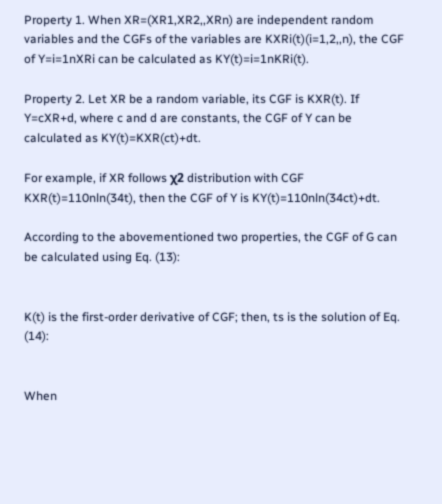Property 1. When XR=(XR1,XR2,,XRn) are independent random variables and the CGFs of the variables are KXRi(t)(i=1,2,,n), the CGF of Y=i=1nXRi can be calculated as KY(t)=i=1nKRi(t).

Property 2. Let XR be a random variable, its CGF is KXR(t). If Y=cXR+d, where c and d are constants, the CGF of Y can be calculated as KY(t)=KXR(ct)+dt.

For example, if XR follows χ2 distribution with CGF KXR(t)=110nln(34t), then the CGF of Y is KY(t)=110nln(34ct)+dt.

According to the abovementioned two properties, the CGF of G can be calculated using Eq. (13):


K(t) is the first-order derivative of CGF; then, ts is the solution of Eq. (14):


When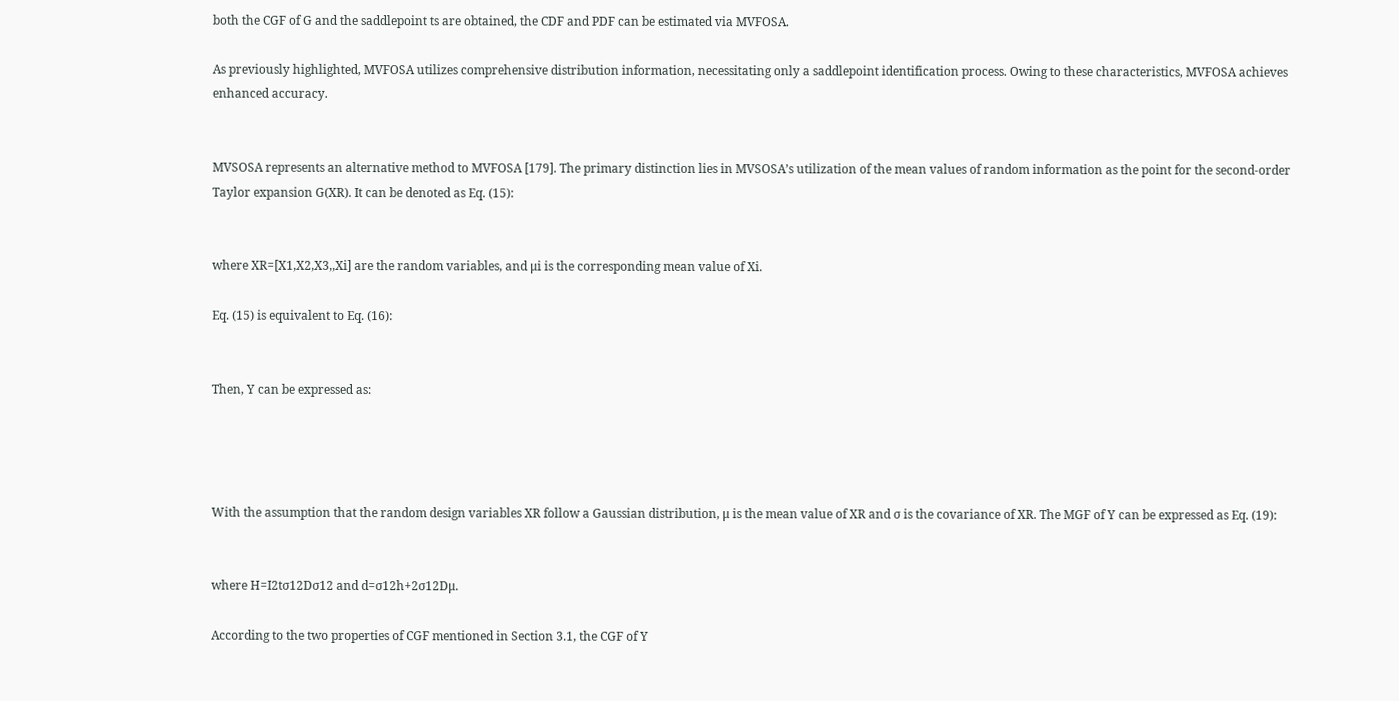both the CGF of G and the saddlepoint ts are obtained, the CDF and PDF can be estimated via MVFOSA.

As previously highlighted, MVFOSA utilizes comprehensive distribution information, necessitating only a saddlepoint identification process. Owing to these characteristics, MVFOSA achieves enhanced accuracy.


MVSOSA represents an alternative method to MVFOSA [179]. The primary distinction lies in MVSOSA’s utilization of the mean values of random information as the point for the second-order Taylor expansion G(XR). It can be denoted as Eq. (15):


where XR=[X1,X2,X3,,Xi] are the random variables, and μi is the corresponding mean value of Xi.

Eq. (15) is equivalent to Eq. (16):


Then, Y can be expressed as:




With the assumption that the random design variables XR follow a Gaussian distribution, μ is the mean value of XR and σ is the covariance of XR. The MGF of Y can be expressed as Eq. (19):


where H=I2tσ12Dσ12 and d=σ12h+2σ12Dμ.

According to the two properties of CGF mentioned in Section 3.1, the CGF of Y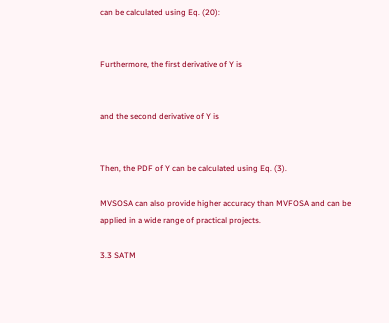can be calculated using Eq. (20):


Furthermore, the first derivative of Y is


and the second derivative of Y is


Then, the PDF of Y can be calculated using Eq. (3).

MVSOSA can also provide higher accuracy than MVFOSA and can be applied in a wide range of practical projects.

3.3 SATM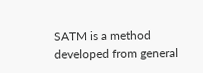SATM is a method developed from general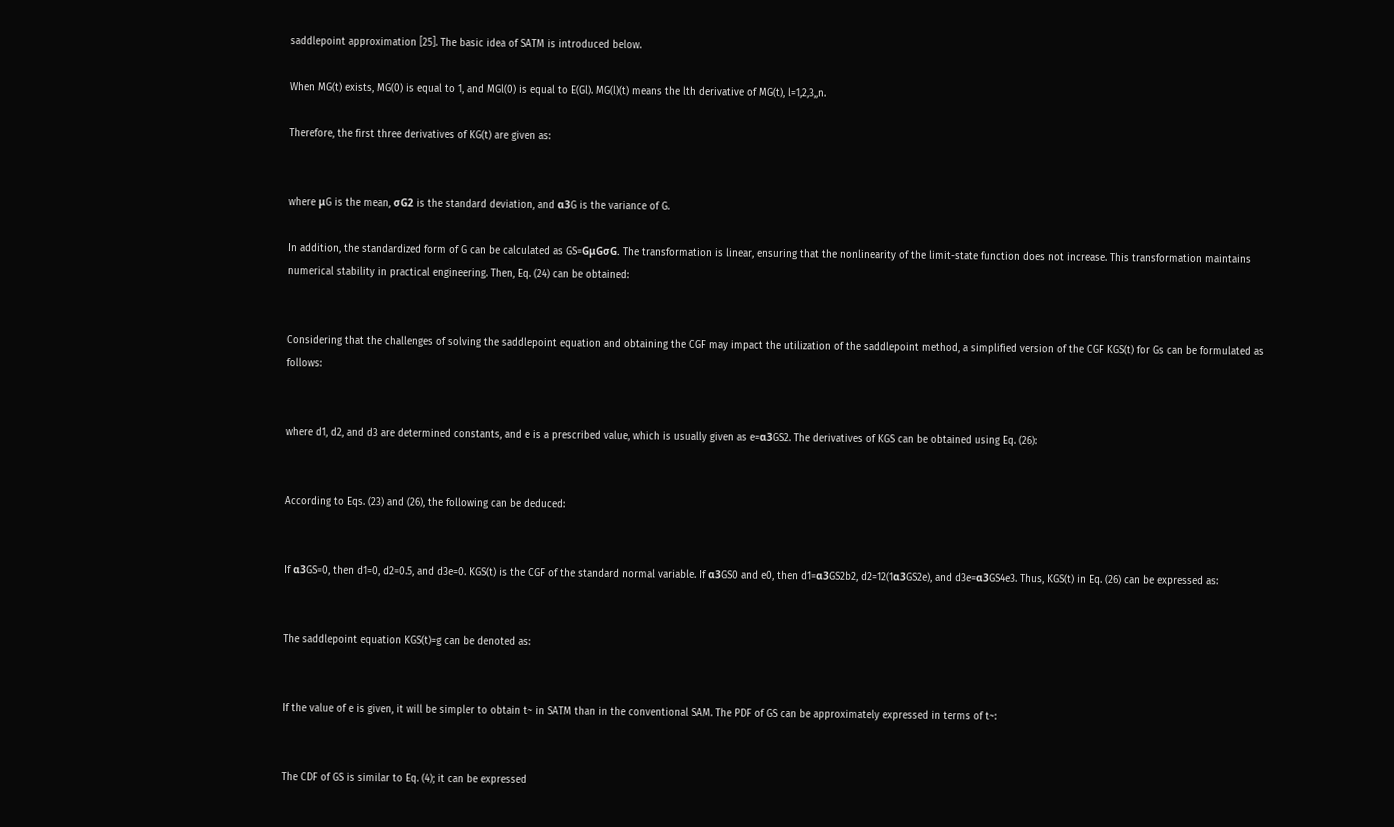saddlepoint approximation [25]. The basic idea of SATM is introduced below.

When MG(t) exists, MG(0) is equal to 1, and MGl(0) is equal to E(Gl). MG(l)(t) means the lth derivative of MG(t), l=1,2,3,,n.

Therefore, the first three derivatives of KG(t) are given as:


where μG is the mean, σG2 is the standard deviation, and α3G is the variance of G.

In addition, the standardized form of G can be calculated as GS=GμGσG. The transformation is linear, ensuring that the nonlinearity of the limit-state function does not increase. This transformation maintains numerical stability in practical engineering. Then, Eq. (24) can be obtained:


Considering that the challenges of solving the saddlepoint equation and obtaining the CGF may impact the utilization of the saddlepoint method, a simplified version of the CGF KGS(t) for Gs can be formulated as follows:


where d1, d2, and d3 are determined constants, and e is a prescribed value, which is usually given as e=α3GS2. The derivatives of KGS can be obtained using Eq. (26):


According to Eqs. (23) and (26), the following can be deduced:


If α3GS=0, then d1=0, d2=0.5, and d3e=0. KGS(t) is the CGF of the standard normal variable. If α3GS0 and e0, then d1=α3GS2b2, d2=12(1α3GS2e), and d3e=α3GS4e3. Thus, KGS(t) in Eq. (26) can be expressed as:


The saddlepoint equation KGS(t)=g can be denoted as:


If the value of e is given, it will be simpler to obtain t~ in SATM than in the conventional SAM. The PDF of GS can be approximately expressed in terms of t~:


The CDF of GS is similar to Eq. (4); it can be expressed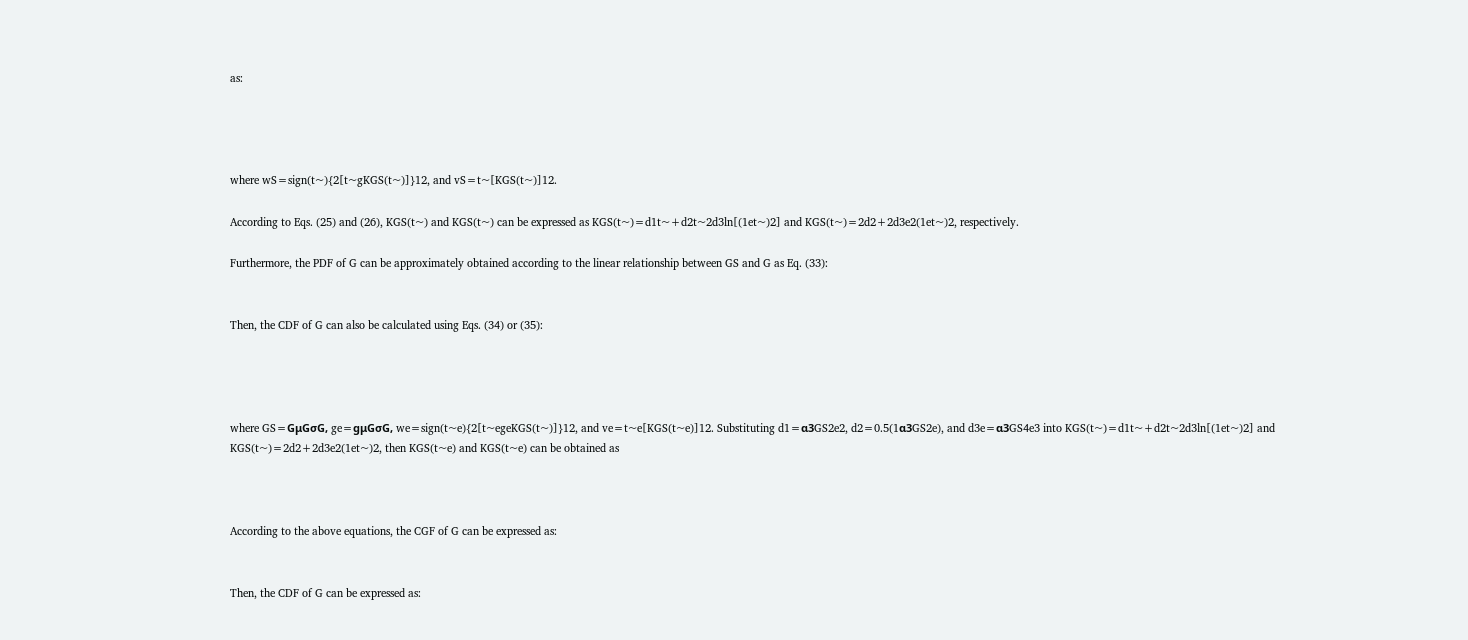as:




where wS=sign(t~){2[t~gKGS(t~)]}12, and vS=t~[KGS(t~)]12.

According to Eqs. (25) and (26), KGS(t~) and KGS(t~) can be expressed as KGS(t~)=d1t~+d2t~2d3ln[(1et~)2] and KGS(t~)=2d2+2d3e2(1et~)2, respectively.

Furthermore, the PDF of G can be approximately obtained according to the linear relationship between GS and G as Eq. (33):


Then, the CDF of G can also be calculated using Eqs. (34) or (35):




where GS=GμGσG, ge=gμGσG, we=sign(t~e){2[t~egeKGS(t~)]}12, and ve=t~e[KGS(t~e)]12. Substituting d1=α3GS2e2, d2=0.5(1α3GS2e), and d3e=α3GS4e3 into KGS(t~)=d1t~+d2t~2d3ln[(1et~)2] and KGS(t~)=2d2+2d3e2(1et~)2, then KGS(t~e) and KGS(t~e) can be obtained as



According to the above equations, the CGF of G can be expressed as:


Then, the CDF of G can be expressed as: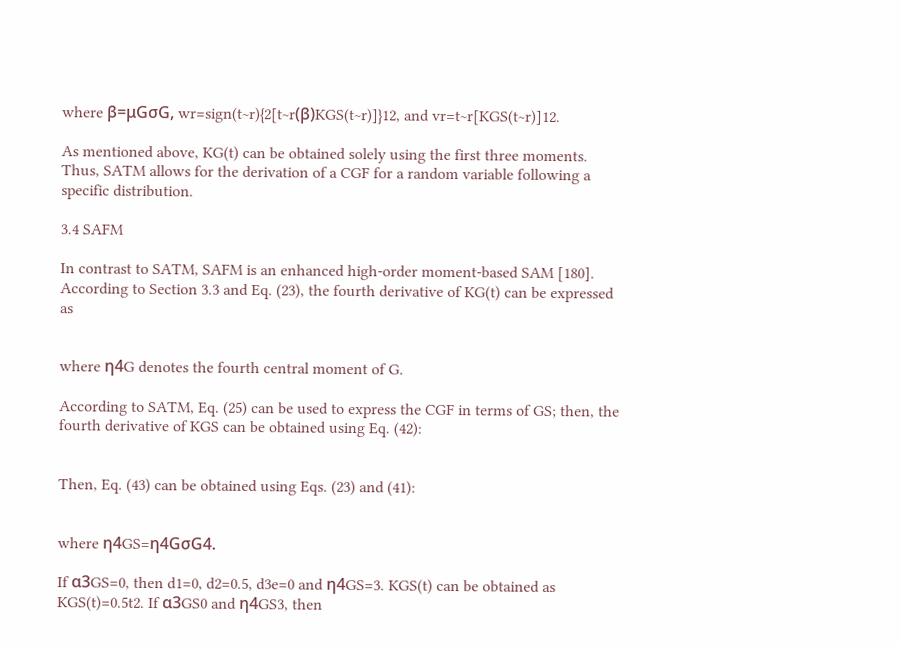where β=μGσG, wr=sign(t~r){2[t~r(β)KGS(t~r)]}12, and vr=t~r[KGS(t~r)]12.

As mentioned above, KG(t) can be obtained solely using the first three moments. Thus, SATM allows for the derivation of a CGF for a random variable following a specific distribution.

3.4 SAFM

In contrast to SATM, SAFM is an enhanced high-order moment-based SAM [180]. According to Section 3.3 and Eq. (23), the fourth derivative of KG(t) can be expressed as


where η4G denotes the fourth central moment of G.

According to SATM, Eq. (25) can be used to express the CGF in terms of GS; then, the fourth derivative of KGS can be obtained using Eq. (42):


Then, Eq. (43) can be obtained using Eqs. (23) and (41):


where η4GS=η4GσG4.

If α3GS=0, then d1=0, d2=0.5, d3e=0 and η4GS=3. KGS(t) can be obtained as KGS(t)=0.5t2. If α3GS0 and η4GS3, then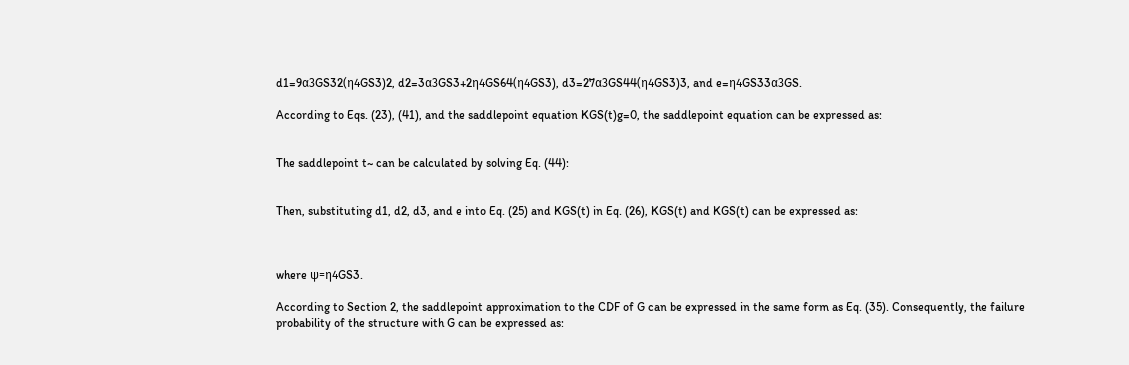d1=9α3GS32(η4GS3)2, d2=3α3GS3+2η4GS64(η4GS3), d3=27α3GS44(η4GS3)3, and e=η4GS33α3GS.

According to Eqs. (23), (41), and the saddlepoint equation KGS(t)g=0, the saddlepoint equation can be expressed as:


The saddlepoint t~ can be calculated by solving Eq. (44):


Then, substituting d1, d2, d3, and e into Eq. (25) and KGS(t) in Eq. (26), KGS(t) and KGS(t) can be expressed as:



where ψ=η4GS3.

According to Section 2, the saddlepoint approximation to the CDF of G can be expressed in the same form as Eq. (35). Consequently, the failure probability of the structure with G can be expressed as: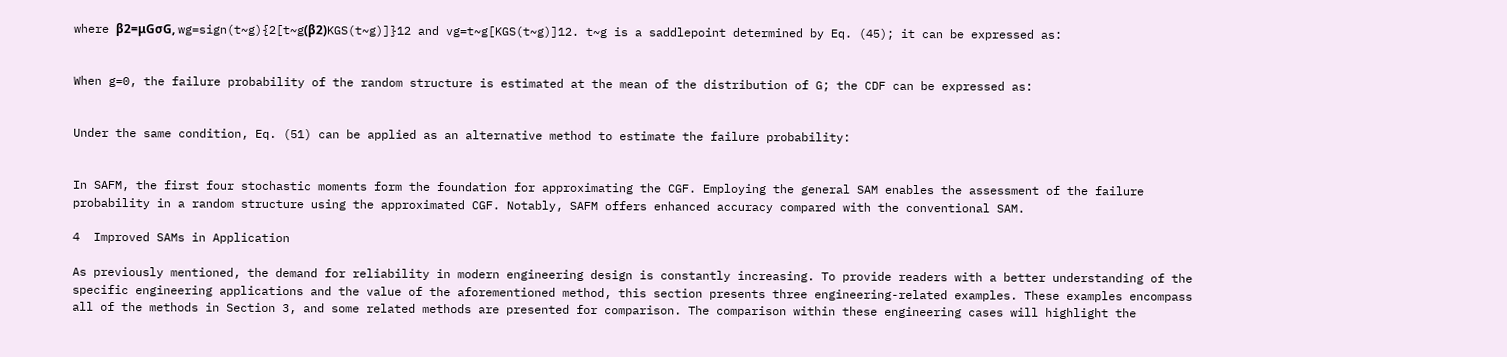where β2=μGσG, wg=sign(t~g){2[t~g(β2)KGS(t~g)]}12 and vg=t~g[KGS(t~g)]12. t~g is a saddlepoint determined by Eq. (45); it can be expressed as:


When g=0, the failure probability of the random structure is estimated at the mean of the distribution of G; the CDF can be expressed as:


Under the same condition, Eq. (51) can be applied as an alternative method to estimate the failure probability:


In SAFM, the first four stochastic moments form the foundation for approximating the CGF. Employing the general SAM enables the assessment of the failure probability in a random structure using the approximated CGF. Notably, SAFM offers enhanced accuracy compared with the conventional SAM.

4  Improved SAMs in Application

As previously mentioned, the demand for reliability in modern engineering design is constantly increasing. To provide readers with a better understanding of the specific engineering applications and the value of the aforementioned method, this section presents three engineering-related examples. These examples encompass all of the methods in Section 3, and some related methods are presented for comparison. The comparison within these engineering cases will highlight the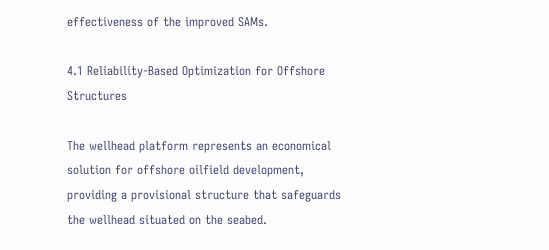effectiveness of the improved SAMs.

4.1 Reliability-Based Optimization for Offshore Structures

The wellhead platform represents an economical solution for offshore oilfield development, providing a provisional structure that safeguards the wellhead situated on the seabed.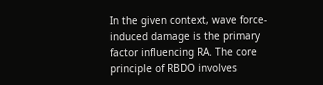In the given context, wave force-induced damage is the primary factor influencing RA. The core principle of RBDO involves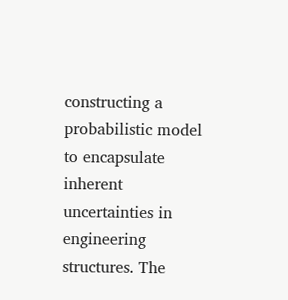constructing a probabilistic model to encapsulate inherent uncertainties in engineering structures. The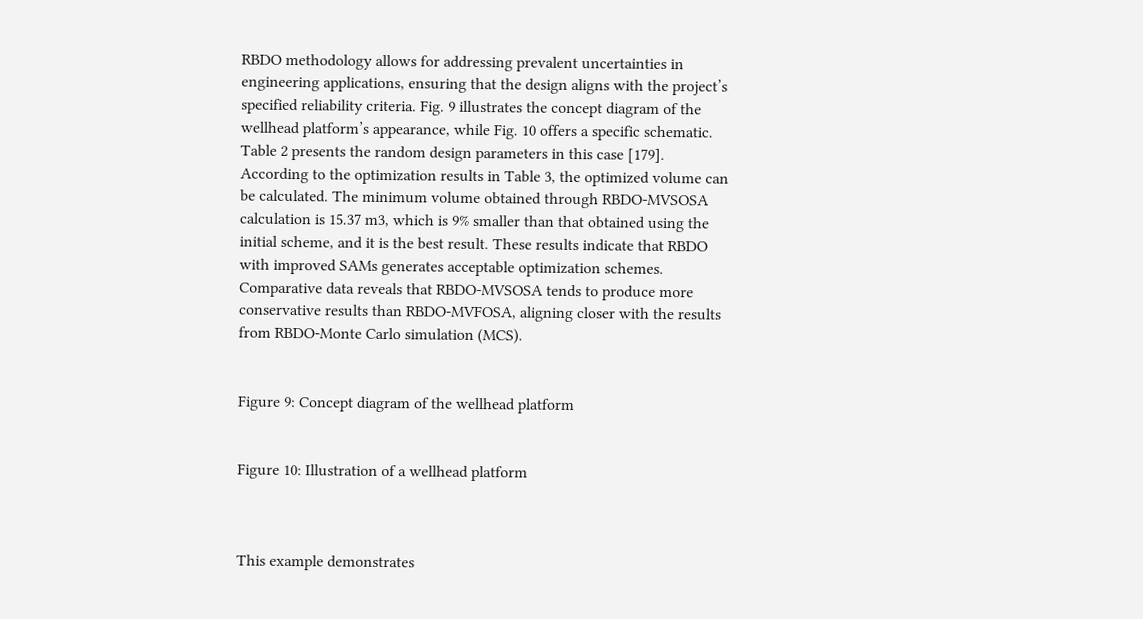RBDO methodology allows for addressing prevalent uncertainties in engineering applications, ensuring that the design aligns with the project’s specified reliability criteria. Fig. 9 illustrates the concept diagram of the wellhead platform’s appearance, while Fig. 10 offers a specific schematic. Table 2 presents the random design parameters in this case [179]. According to the optimization results in Table 3, the optimized volume can be calculated. The minimum volume obtained through RBDO-MVSOSA calculation is 15.37 m3, which is 9% smaller than that obtained using the initial scheme, and it is the best result. These results indicate that RBDO with improved SAMs generates acceptable optimization schemes. Comparative data reveals that RBDO-MVSOSA tends to produce more conservative results than RBDO-MVFOSA, aligning closer with the results from RBDO-Monte Carlo simulation (MCS).


Figure 9: Concept diagram of the wellhead platform


Figure 10: Illustration of a wellhead platform



This example demonstrates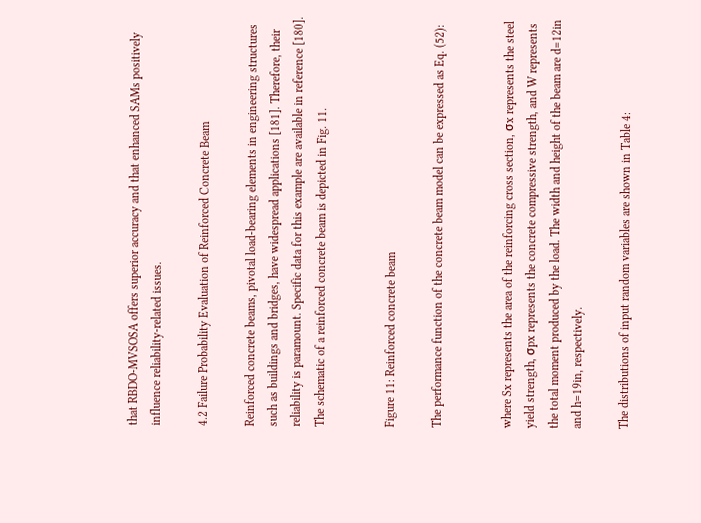that RBDO-MVSOSA offers superior accuracy and that enhanced SAMs positively influence reliability-related issues.

4.2 Failure Probability Evaluation of Reinforced Concrete Beam

Reinforced concrete beams, pivotal load-bearing elements in engineering structures such as buildings and bridges, have widespread applications [181]. Therefore, their reliability is paramount. Specific data for this example are available in reference [180]. The schematic of a reinforced concrete beam is depicted in Fig. 11.


Figure 11: Reinforced concrete beam

The performance function of the concrete beam model can be expressed as Eq. (52):


where Sx represents the area of the reinforcing cross section, σx represents the steel yield strength, σpx represents the concrete compressive strength, and W represents the total moment produced by the load. The width and height of the beam are d=12in and h=19in, respectively.

The distributions of input random variables are shown in Table 4: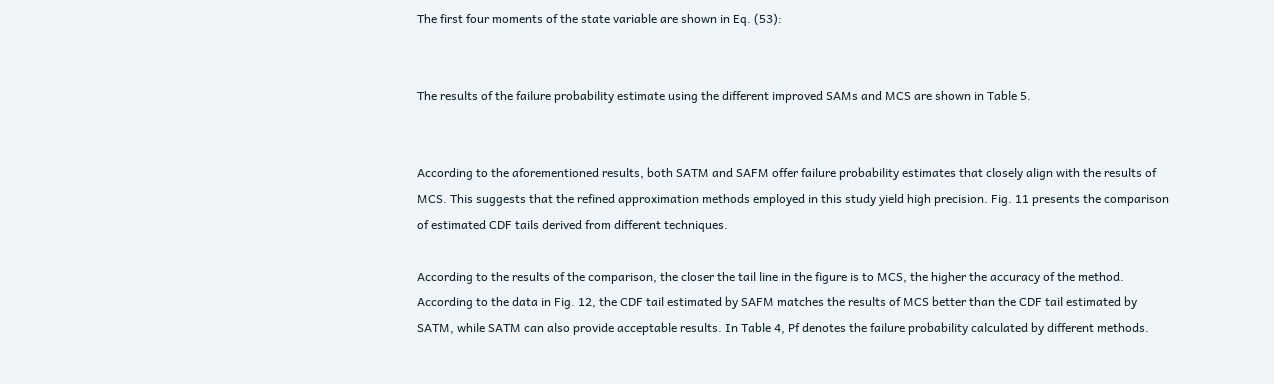The first four moments of the state variable are shown in Eq. (53):


The results of the failure probability estimate using the different improved SAMs and MCS are shown in Table 5.


According to the aforementioned results, both SATM and SAFM offer failure probability estimates that closely align with the results of MCS. This suggests that the refined approximation methods employed in this study yield high precision. Fig. 11 presents the comparison of estimated CDF tails derived from different techniques.

According to the results of the comparison, the closer the tail line in the figure is to MCS, the higher the accuracy of the method. According to the data in Fig. 12, the CDF tail estimated by SAFM matches the results of MCS better than the CDF tail estimated by SATM, while SATM can also provide acceptable results. In Table 4, Pf denotes the failure probability calculated by different methods.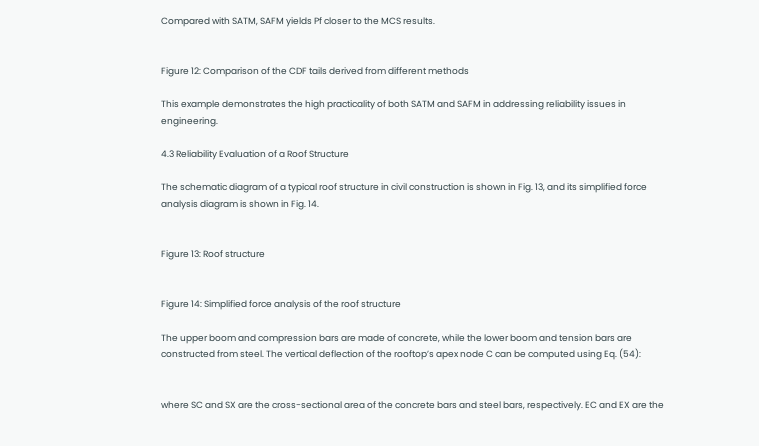Compared with SATM, SAFM yields Pf closer to the MCS results.


Figure 12: Comparison of the CDF tails derived from different methods

This example demonstrates the high practicality of both SATM and SAFM in addressing reliability issues in engineering.

4.3 Reliability Evaluation of a Roof Structure

The schematic diagram of a typical roof structure in civil construction is shown in Fig. 13, and its simplified force analysis diagram is shown in Fig. 14.


Figure 13: Roof structure


Figure 14: Simplified force analysis of the roof structure

The upper boom and compression bars are made of concrete, while the lower boom and tension bars are constructed from steel. The vertical deflection of the rooftop’s apex node C can be computed using Eq. (54):


where SC and SX are the cross-sectional area of the concrete bars and steel bars, respectively. EC and EX are the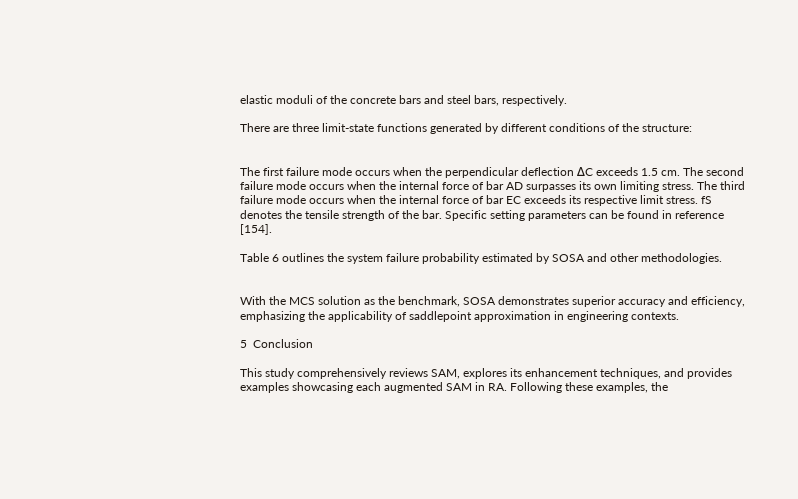elastic moduli of the concrete bars and steel bars, respectively.

There are three limit-state functions generated by different conditions of the structure:


The first failure mode occurs when the perpendicular deflection ΔC exceeds 1.5 cm. The second failure mode occurs when the internal force of bar AD surpasses its own limiting stress. The third failure mode occurs when the internal force of bar EC exceeds its respective limit stress. fS denotes the tensile strength of the bar. Specific setting parameters can be found in reference [154].

Table 6 outlines the system failure probability estimated by SOSA and other methodologies.


With the MCS solution as the benchmark, SOSA demonstrates superior accuracy and efficiency, emphasizing the applicability of saddlepoint approximation in engineering contexts.

5  Conclusion

This study comprehensively reviews SAM, explores its enhancement techniques, and provides examples showcasing each augmented SAM in RA. Following these examples, the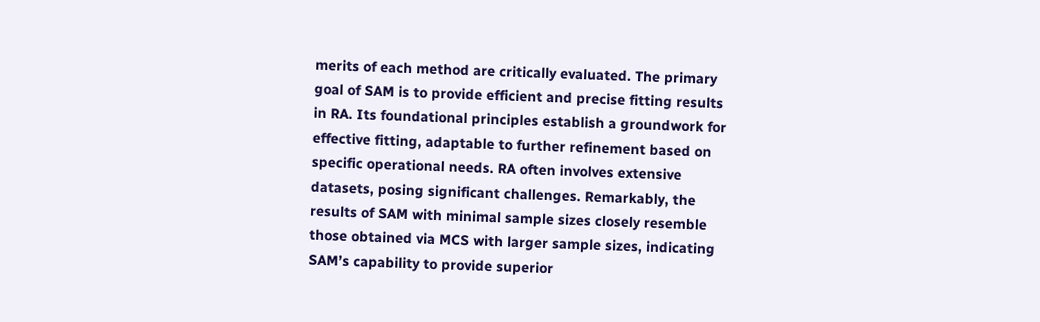merits of each method are critically evaluated. The primary goal of SAM is to provide efficient and precise fitting results in RA. Its foundational principles establish a groundwork for effective fitting, adaptable to further refinement based on specific operational needs. RA often involves extensive datasets, posing significant challenges. Remarkably, the results of SAM with minimal sample sizes closely resemble those obtained via MCS with larger sample sizes, indicating SAM’s capability to provide superior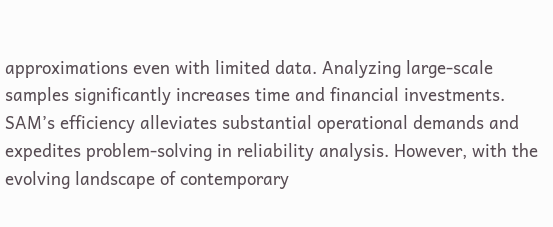approximations even with limited data. Analyzing large-scale samples significantly increases time and financial investments. SAM’s efficiency alleviates substantial operational demands and expedites problem-solving in reliability analysis. However, with the evolving landscape of contemporary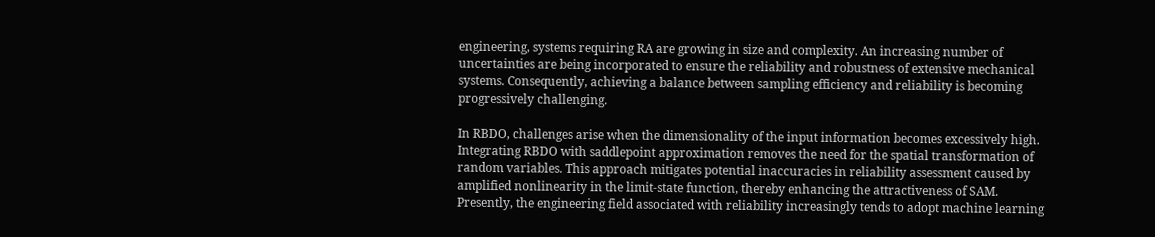engineering, systems requiring RA are growing in size and complexity. An increasing number of uncertainties are being incorporated to ensure the reliability and robustness of extensive mechanical systems. Consequently, achieving a balance between sampling efficiency and reliability is becoming progressively challenging.

In RBDO, challenges arise when the dimensionality of the input information becomes excessively high. Integrating RBDO with saddlepoint approximation removes the need for the spatial transformation of random variables. This approach mitigates potential inaccuracies in reliability assessment caused by amplified nonlinearity in the limit-state function, thereby enhancing the attractiveness of SAM. Presently, the engineering field associated with reliability increasingly tends to adopt machine learning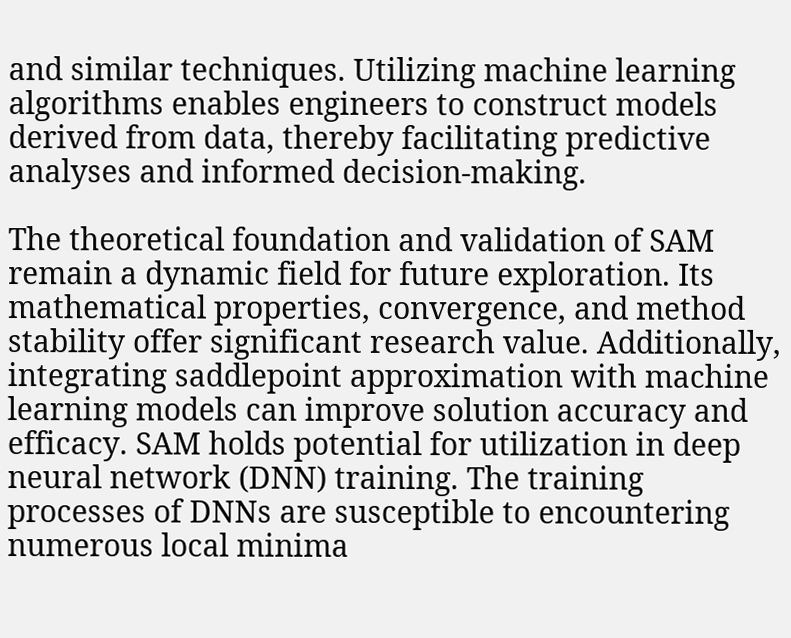and similar techniques. Utilizing machine learning algorithms enables engineers to construct models derived from data, thereby facilitating predictive analyses and informed decision-making.

The theoretical foundation and validation of SAM remain a dynamic field for future exploration. Its mathematical properties, convergence, and method stability offer significant research value. Additionally, integrating saddlepoint approximation with machine learning models can improve solution accuracy and efficacy. SAM holds potential for utilization in deep neural network (DNN) training. The training processes of DNNs are susceptible to encountering numerous local minima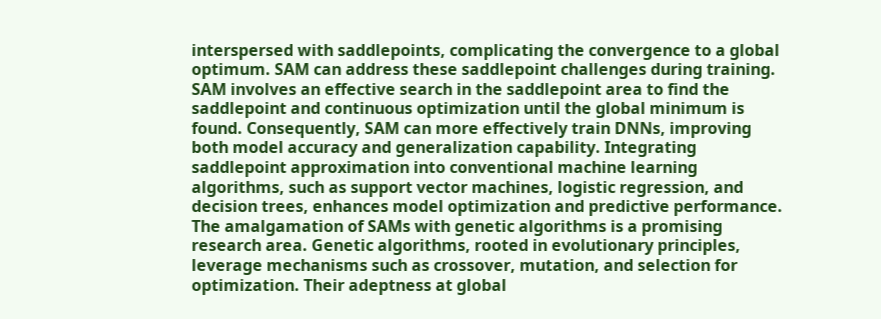interspersed with saddlepoints, complicating the convergence to a global optimum. SAM can address these saddlepoint challenges during training. SAM involves an effective search in the saddlepoint area to find the saddlepoint and continuous optimization until the global minimum is found. Consequently, SAM can more effectively train DNNs, improving both model accuracy and generalization capability. Integrating saddlepoint approximation into conventional machine learning algorithms, such as support vector machines, logistic regression, and decision trees, enhances model optimization and predictive performance. The amalgamation of SAMs with genetic algorithms is a promising research area. Genetic algorithms, rooted in evolutionary principles, leverage mechanisms such as crossover, mutation, and selection for optimization. Their adeptness at global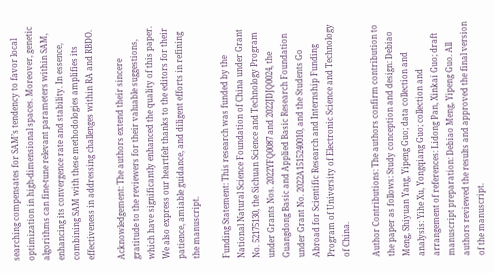searching compensates for SAM’s tendency to favor local optimization in high-dimensional spaces. Moreover, genetic algorithms can fine-tune relevant parameters within SAM, enhancing its convergence rate and stability. In essence, combining SAM with these methodologies amplifies its effectiveness in addressing challenges within RA and RBDO.

Acknowledgement: The authors extend their sincere gratitude to the reviewers for their valuable suggestions, which have significantly enhanced the quality of this paper. We also express our heartfelt thanks to the editors for their patience, amiable guidance, and diligent efforts in refining the manuscript.

Funding Statement: This research was funded by the National Natural Science Foundation of China under Grant No. 52175130, the Sichuan Science and Technology Program under Grants Nos. 2022YFQ0087 and 2022JDJQ0024, the Guangdong Basic and Applied Basic Research Foundation under Grant No. 2022A1515240010, and the Students Go Abroad for Scientific Research and Internship Funding Program of University of Electronic Science and Technology of China.

Author Contributions: The authors confirm contribution to the paper as follows: Study conception and design: Debiao Meng, Shiyuan Yang, Yipeng Guo; data collection and analysis: Yihe Xu, Yongqiang Guo; collection and arrangement of references: Lidong Pan, Xinkai Guo; draft manuscript preparation: Debiao Meng, Yipeng Guo. All authors reviewed the results and approved the final version of the manuscript.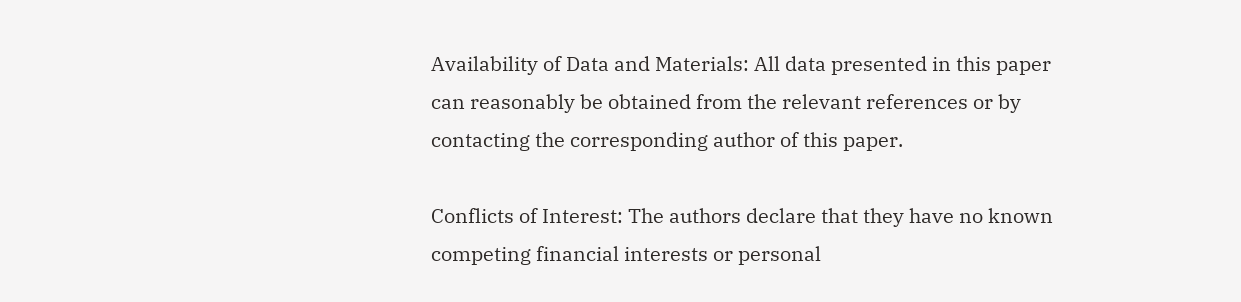Availability of Data and Materials: All data presented in this paper can reasonably be obtained from the relevant references or by contacting the corresponding author of this paper.

Conflicts of Interest: The authors declare that they have no known competing financial interests or personal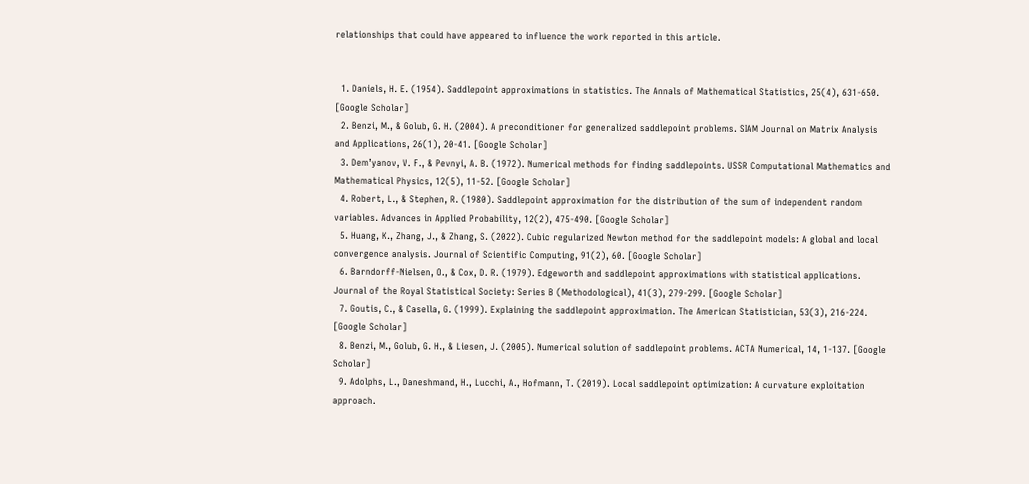relationships that could have appeared to influence the work reported in this article.


  1. Daniels, H. E. (1954). Saddlepoint approximations in statistics. The Annals of Mathematical Statistics, 25(4), 631-650. [Google Scholar]
  2. Benzi, M., & Golub, G. H. (2004). A preconditioner for generalized saddlepoint problems. SIAM Journal on Matrix Analysis and Applications, 26(1), 20-41. [Google Scholar]
  3. Dem’yanov, V. F., & Pevnyi, A. B. (1972). Numerical methods for finding saddlepoints. USSR Computational Mathematics and Mathematical Physics, 12(5), 11-52. [Google Scholar]
  4. Robert, L., & Stephen, R. (1980). Saddlepoint approximation for the distribution of the sum of independent random variables. Advances in Applied Probability, 12(2), 475-490. [Google Scholar]
  5. Huang, K., Zhang, J., & Zhang, S. (2022). Cubic regularized Newton method for the saddlepoint models: A global and local convergence analysis. Journal of Scientific Computing, 91(2), 60. [Google Scholar]
  6. Barndorff-Nielsen, O., & Cox, D. R. (1979). Edgeworth and saddlepoint approximations with statistical applications. Journal of the Royal Statistical Society: Series B (Methodological), 41(3), 279-299. [Google Scholar]
  7. Goutis, C., & Casella, G. (1999). Explaining the saddlepoint approximation. The American Statistician, 53(3), 216-224. [Google Scholar]
  8. Benzi, M., Golub, G. H., & Liesen, J. (2005). Numerical solution of saddlepoint problems. ACTA Numerical, 14, 1-137. [Google Scholar]
  9. Adolphs, L., Daneshmand, H., Lucchi, A., Hofmann, T. (2019). Local saddlepoint optimization: A curvature exploitation approach.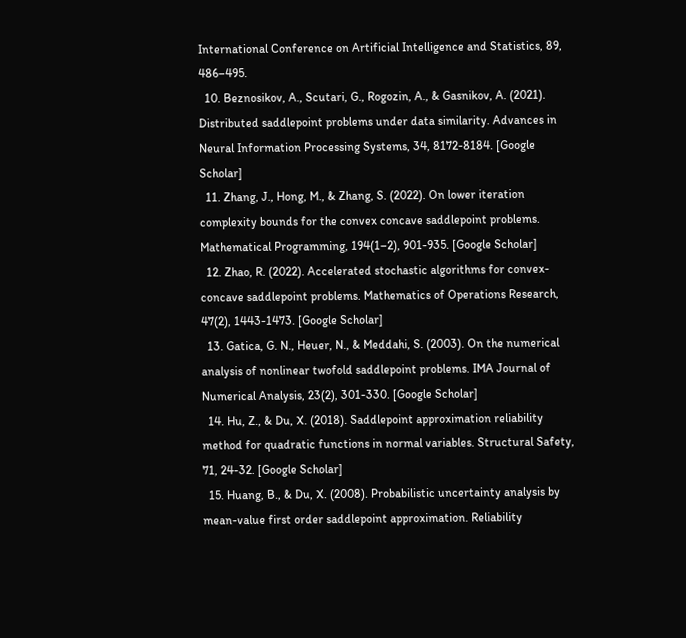International Conference on Artificial Intelligence and Statistics, 89, 486–495.
  10. Beznosikov, A., Scutari, G., Rogozin, A., & Gasnikov, A. (2021). Distributed saddlepoint problems under data similarity. Advances in Neural Information Processing Systems, 34, 8172-8184. [Google Scholar]
  11. Zhang, J., Hong, M., & Zhang, S. (2022). On lower iteration complexity bounds for the convex concave saddlepoint problems. Mathematical Programming, 194(1–2), 901-935. [Google Scholar]
  12. Zhao, R. (2022). Accelerated stochastic algorithms for convex-concave saddlepoint problems. Mathematics of Operations Research, 47(2), 1443-1473. [Google Scholar]
  13. Gatica, G. N., Heuer, N., & Meddahi, S. (2003). On the numerical analysis of nonlinear twofold saddlepoint problems. IMA Journal of Numerical Analysis, 23(2), 301-330. [Google Scholar]
  14. Hu, Z., & Du, X. (2018). Saddlepoint approximation reliability method for quadratic functions in normal variables. Structural Safety, 71, 24-32. [Google Scholar]
  15. Huang, B., & Du, X. (2008). Probabilistic uncertainty analysis by mean-value first order saddlepoint approximation. Reliability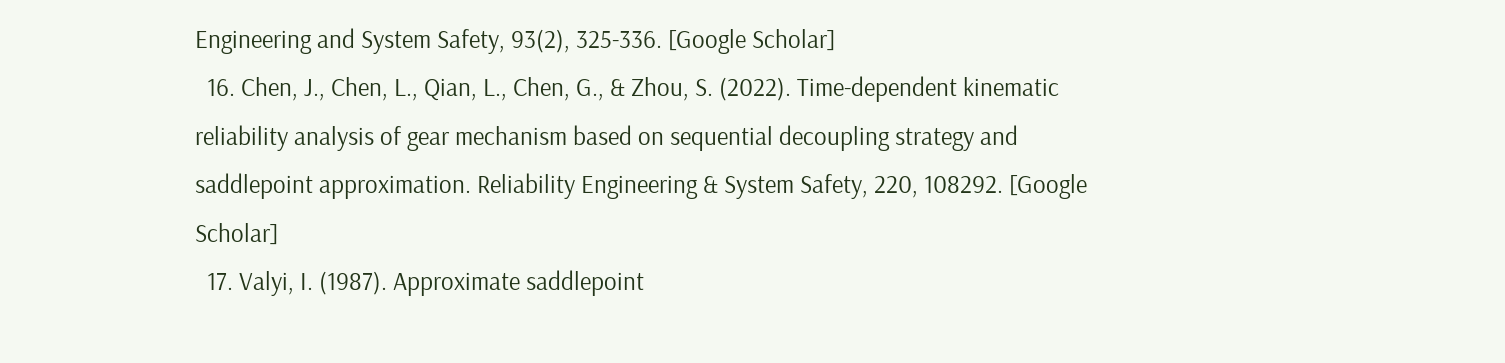Engineering and System Safety, 93(2), 325-336. [Google Scholar]
  16. Chen, J., Chen, L., Qian, L., Chen, G., & Zhou, S. (2022). Time-dependent kinematic reliability analysis of gear mechanism based on sequential decoupling strategy and saddlepoint approximation. Reliability Engineering & System Safety, 220, 108292. [Google Scholar]
  17. Valyi, I. (1987). Approximate saddlepoint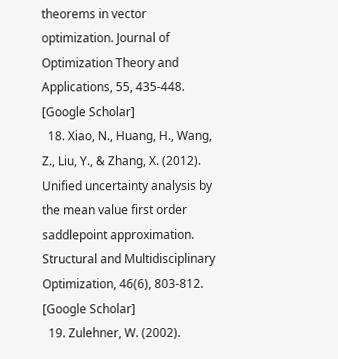theorems in vector optimization. Journal of Optimization Theory and Applications, 55, 435-448. [Google Scholar]
  18. Xiao, N., Huang, H., Wang, Z., Liu, Y., & Zhang, X. (2012). Unified uncertainty analysis by the mean value first order saddlepoint approximation. Structural and Multidisciplinary Optimization, 46(6), 803-812. [Google Scholar]
  19. Zulehner, W. (2002).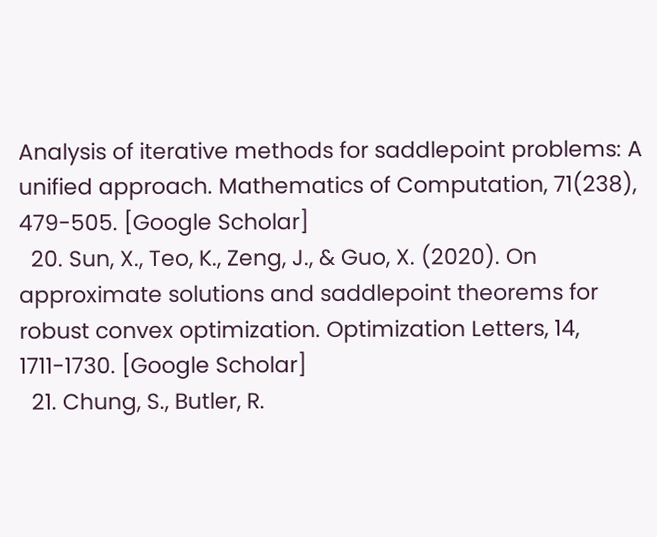Analysis of iterative methods for saddlepoint problems: A unified approach. Mathematics of Computation, 71(238), 479-505. [Google Scholar]
  20. Sun, X., Teo, K., Zeng, J., & Guo, X. (2020). On approximate solutions and saddlepoint theorems for robust convex optimization. Optimization Letters, 14, 1711-1730. [Google Scholar]
  21. Chung, S., Butler, R.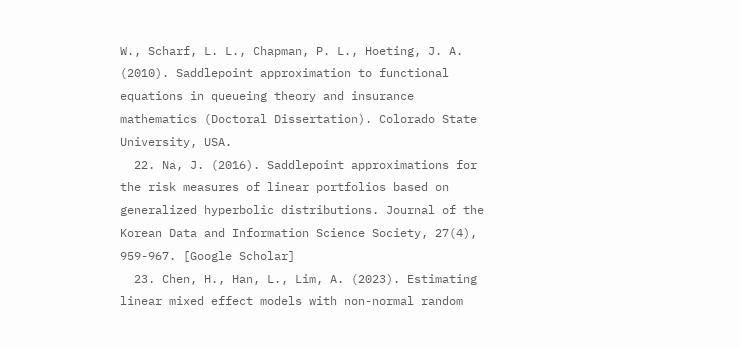W., Scharf, L. L., Chapman, P. L., Hoeting, J. A. (2010). Saddlepoint approximation to functional equations in queueing theory and insurance mathematics (Doctoral Dissertation). Colorado State University, USA.
  22. Na, J. (2016). Saddlepoint approximations for the risk measures of linear portfolios based on generalized hyperbolic distributions. Journal of the Korean Data and Information Science Society, 27(4), 959-967. [Google Scholar]
  23. Chen, H., Han, L., Lim, A. (2023). Estimating linear mixed effect models with non-normal random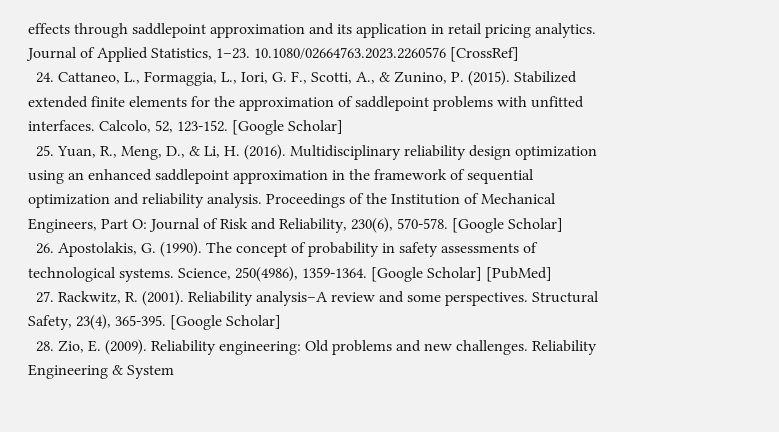effects through saddlepoint approximation and its application in retail pricing analytics. Journal of Applied Statistics, 1–23. 10.1080/02664763.2023.2260576 [CrossRef]
  24. Cattaneo, L., Formaggia, L., Iori, G. F., Scotti, A., & Zunino, P. (2015). Stabilized extended finite elements for the approximation of saddlepoint problems with unfitted interfaces. Calcolo, 52, 123-152. [Google Scholar]
  25. Yuan, R., Meng, D., & Li, H. (2016). Multidisciplinary reliability design optimization using an enhanced saddlepoint approximation in the framework of sequential optimization and reliability analysis. Proceedings of the Institution of Mechanical Engineers, Part O: Journal of Risk and Reliability, 230(6), 570-578. [Google Scholar]
  26. Apostolakis, G. (1990). The concept of probability in safety assessments of technological systems. Science, 250(4986), 1359-1364. [Google Scholar] [PubMed]
  27. Rackwitz, R. (2001). Reliability analysis–A review and some perspectives. Structural Safety, 23(4), 365-395. [Google Scholar]
  28. Zio, E. (2009). Reliability engineering: Old problems and new challenges. Reliability Engineering & System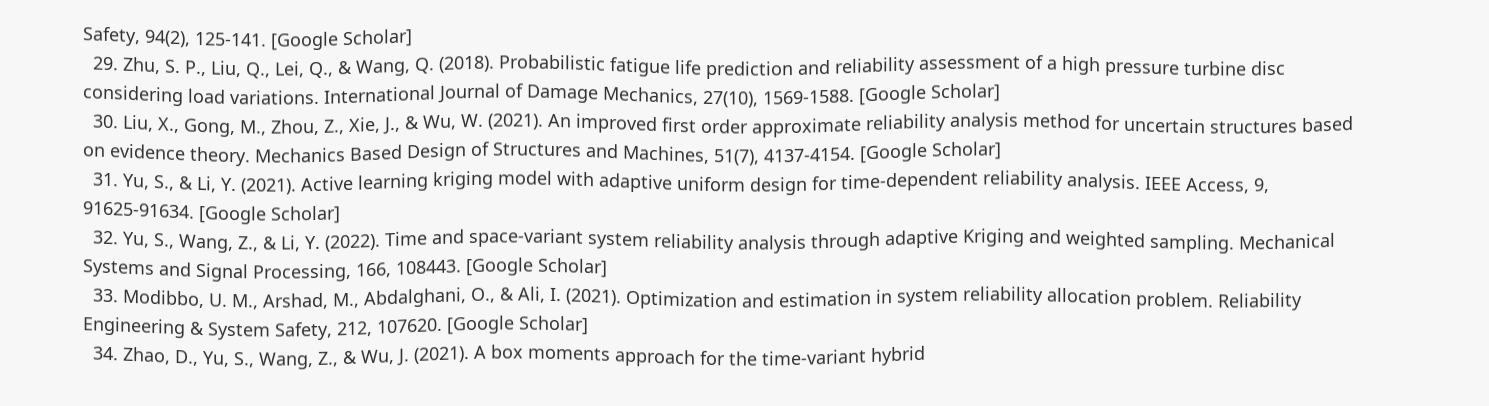Safety, 94(2), 125-141. [Google Scholar]
  29. Zhu, S. P., Liu, Q., Lei, Q., & Wang, Q. (2018). Probabilistic fatigue life prediction and reliability assessment of a high pressure turbine disc considering load variations. International Journal of Damage Mechanics, 27(10), 1569-1588. [Google Scholar]
  30. Liu, X., Gong, M., Zhou, Z., Xie, J., & Wu, W. (2021). An improved first order approximate reliability analysis method for uncertain structures based on evidence theory. Mechanics Based Design of Structures and Machines, 51(7), 4137-4154. [Google Scholar]
  31. Yu, S., & Li, Y. (2021). Active learning kriging model with adaptive uniform design for time-dependent reliability analysis. IEEE Access, 9, 91625-91634. [Google Scholar]
  32. Yu, S., Wang, Z., & Li, Y. (2022). Time and space-variant system reliability analysis through adaptive Kriging and weighted sampling. Mechanical Systems and Signal Processing, 166, 108443. [Google Scholar]
  33. Modibbo, U. M., Arshad, M., Abdalghani, O., & Ali, I. (2021). Optimization and estimation in system reliability allocation problem. Reliability Engineering & System Safety, 212, 107620. [Google Scholar]
  34. Zhao, D., Yu, S., Wang, Z., & Wu, J. (2021). A box moments approach for the time-variant hybrid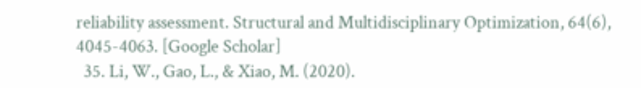reliability assessment. Structural and Multidisciplinary Optimization, 64(6), 4045-4063. [Google Scholar]
  35. Li, W., Gao, L., & Xiao, M. (2020).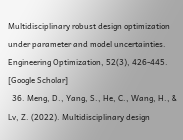Multidisciplinary robust design optimization under parameter and model uncertainties. Engineering Optimization, 52(3), 426-445. [Google Scholar]
  36. Meng, D., Yang, S., He, C., Wang, H., & Lv, Z. (2022). Multidisciplinary design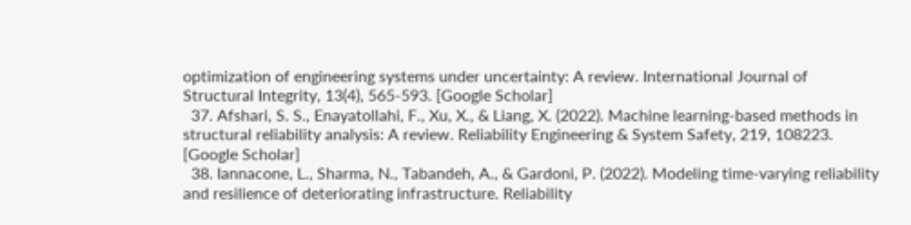optimization of engineering systems under uncertainty: A review. International Journal of Structural Integrity, 13(4), 565-593. [Google Scholar]
  37. Afshari, S. S., Enayatollahi, F., Xu, X., & Liang, X. (2022). Machine learning-based methods in structural reliability analysis: A review. Reliability Engineering & System Safety, 219, 108223. [Google Scholar]
  38. Iannacone, L., Sharma, N., Tabandeh, A., & Gardoni, P. (2022). Modeling time-varying reliability and resilience of deteriorating infrastructure. Reliability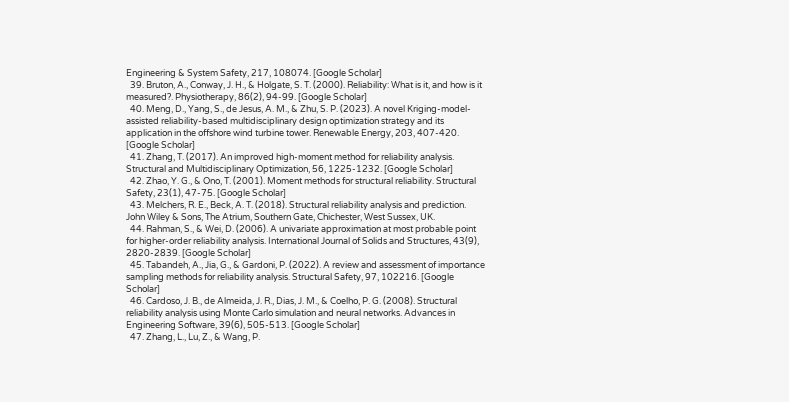Engineering & System Safety, 217, 108074. [Google Scholar]
  39. Bruton, A., Conway, J. H., & Holgate, S. T. (2000). Reliability: What is it, and how is it measured?. Physiotherapy, 86(2), 94-99. [Google Scholar]
  40. Meng, D., Yang, S., de Jesus, A. M., & Zhu, S. P. (2023). A novel Kriging-model-assisted reliability-based multidisciplinary design optimization strategy and its application in the offshore wind turbine tower. Renewable Energy, 203, 407-420. [Google Scholar]
  41. Zhang, T. (2017). An improved high-moment method for reliability analysis. Structural and Multidisciplinary Optimization, 56, 1225-1232. [Google Scholar]
  42. Zhao, Y. G., & Ono, T. (2001). Moment methods for structural reliability. Structural Safety, 23(1), 47-75. [Google Scholar]
  43. Melchers, R. E., Beck, A. T. (2018). Structural reliability analysis and prediction. John Wiley & Sons, The Atrium, Southern Gate, Chichester, West Sussex, UK.
  44. Rahman, S., & Wei, D. (2006). A univariate approximation at most probable point for higher-order reliability analysis. International Journal of Solids and Structures, 43(9), 2820-2839. [Google Scholar]
  45. Tabandeh, A., Jia, G., & Gardoni, P. (2022). A review and assessment of importance sampling methods for reliability analysis. Structural Safety, 97, 102216. [Google Scholar]
  46. Cardoso, J. B., de Almeida, J. R., Dias, J. M., & Coelho, P. G. (2008). Structural reliability analysis using Monte Carlo simulation and neural networks. Advances in Engineering Software, 39(6), 505-513. [Google Scholar]
  47. Zhang, L., Lu, Z., & Wang, P.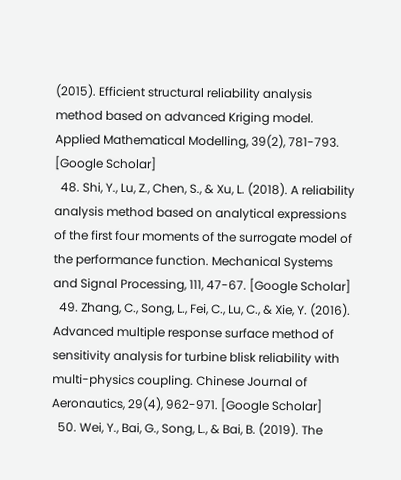(2015). Efficient structural reliability analysis method based on advanced Kriging model. Applied Mathematical Modelling, 39(2), 781-793. [Google Scholar]
  48. Shi, Y., Lu, Z., Chen, S., & Xu, L. (2018). A reliability analysis method based on analytical expressions of the first four moments of the surrogate model of the performance function. Mechanical Systems and Signal Processing, 111, 47-67. [Google Scholar]
  49. Zhang, C., Song, L., Fei, C., Lu, C., & Xie, Y. (2016). Advanced multiple response surface method of sensitivity analysis for turbine blisk reliability with multi-physics coupling. Chinese Journal of Aeronautics, 29(4), 962-971. [Google Scholar]
  50. Wei, Y., Bai, G., Song, L., & Bai, B. (2019). The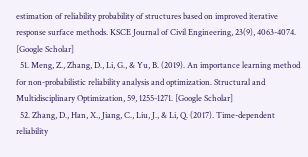estimation of reliability probability of structures based on improved iterative response surface methods. KSCE Journal of Civil Engineering, 23(9), 4063-4074. [Google Scholar]
  51. Meng, Z., Zhang, D., Li, G., & Yu, B. (2019). An importance learning method for non-probabilistic reliability analysis and optimization. Structural and Multidisciplinary Optimization, 59, 1255-1271. [Google Scholar]
  52. Zhang, D., Han, X., Jiang, C., Liu, J., & Li, Q. (2017). Time-dependent reliability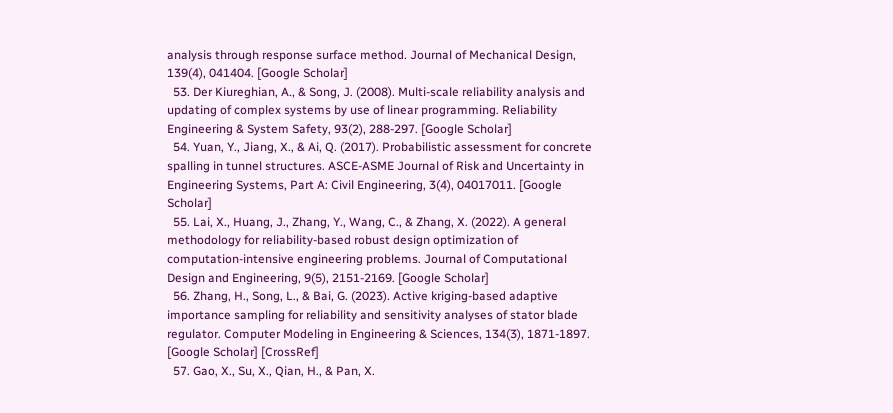analysis through response surface method. Journal of Mechanical Design, 139(4), 041404. [Google Scholar]
  53. Der Kiureghian, A., & Song, J. (2008). Multi-scale reliability analysis and updating of complex systems by use of linear programming. Reliability Engineering & System Safety, 93(2), 288-297. [Google Scholar]
  54. Yuan, Y., Jiang, X., & Ai, Q. (2017). Probabilistic assessment for concrete spalling in tunnel structures. ASCE-ASME Journal of Risk and Uncertainty in Engineering Systems, Part A: Civil Engineering, 3(4), 04017011. [Google Scholar]
  55. Lai, X., Huang, J., Zhang, Y., Wang, C., & Zhang, X. (2022). A general methodology for reliability-based robust design optimization of computation-intensive engineering problems. Journal of Computational Design and Engineering, 9(5), 2151-2169. [Google Scholar]
  56. Zhang, H., Song, L., & Bai, G. (2023). Active kriging-based adaptive importance sampling for reliability and sensitivity analyses of stator blade regulator. Computer Modeling in Engineering & Sciences, 134(3), 1871-1897. [Google Scholar] [CrossRef]
  57. Gao, X., Su, X., Qian, H., & Pan, X.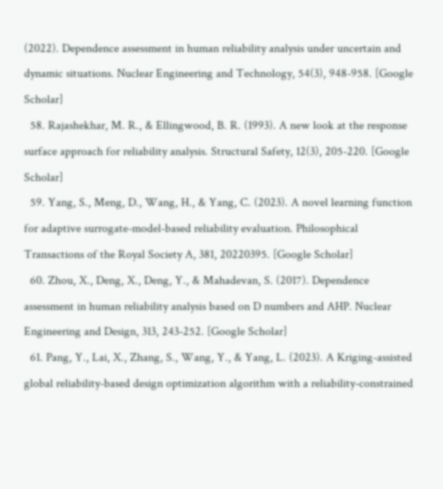(2022). Dependence assessment in human reliability analysis under uncertain and dynamic situations. Nuclear Engineering and Technology, 54(3), 948-958. [Google Scholar]
  58. Rajashekhar, M. R., & Ellingwood, B. R. (1993). A new look at the response surface approach for reliability analysis. Structural Safety, 12(3), 205-220. [Google Scholar]
  59. Yang, S., Meng, D., Wang, H., & Yang, C. (2023). A novel learning function for adaptive surrogate-model-based reliability evaluation. Philosophical Transactions of the Royal Society A, 381, 20220395. [Google Scholar]
  60. Zhou, X., Deng, X., Deng, Y., & Mahadevan, S. (2017). Dependence assessment in human reliability analysis based on D numbers and AHP. Nuclear Engineering and Design, 313, 243-252. [Google Scholar]
  61. Pang, Y., Lai, X., Zhang, S., Wang, Y., & Yang, L. (2023). A Kriging-assisted global reliability-based design optimization algorithm with a reliability-constrained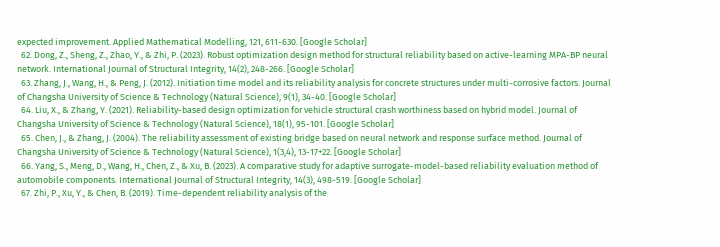expected improvement. Applied Mathematical Modelling, 121, 611-630. [Google Scholar]
  62. Dong, Z., Sheng, Z., Zhao, Y., & Zhi, P. (2023). Robust optimization design method for structural reliability based on active-learning MPA-BP neural network. International Journal of Structural Integrity, 14(2), 248-266. [Google Scholar]
  63. Zhang, J., Wang, H., & Peng, J. (2012). Initiation time model and its reliability analysis for concrete structures under multi-corrosive factors. Journal of Changsha University of Science & Technology (Natural Science), 9(1), 34-40. [Google Scholar]
  64. Liu, X., & Zhang, Y. (2021). Reliability-based design optimization for vehicle structural crash worthiness based on hybrid model. Journal of Changsha University of Science & Technology (Natural Science), 18(1), 95-101. [Google Scholar]
  65. Chen, J., & Zhang, J. (2004). The reliability assessment of existing bridge based on neural network and response surface method. Journal of Changsha University of Science & Technology (Natural Science), 1(3,4), 13-17+22. [Google Scholar]
  66. Yang, S., Meng, D., Wang, H., Chen, Z., & Xu, B. (2023). A comparative study for adaptive surrogate-model-based reliability evaluation method of automobile components. International Journal of Structural Integrity, 14(3), 498-519. [Google Scholar]
  67. Zhi, P., Xu, Y., & Chen, B. (2019). Time-dependent reliability analysis of the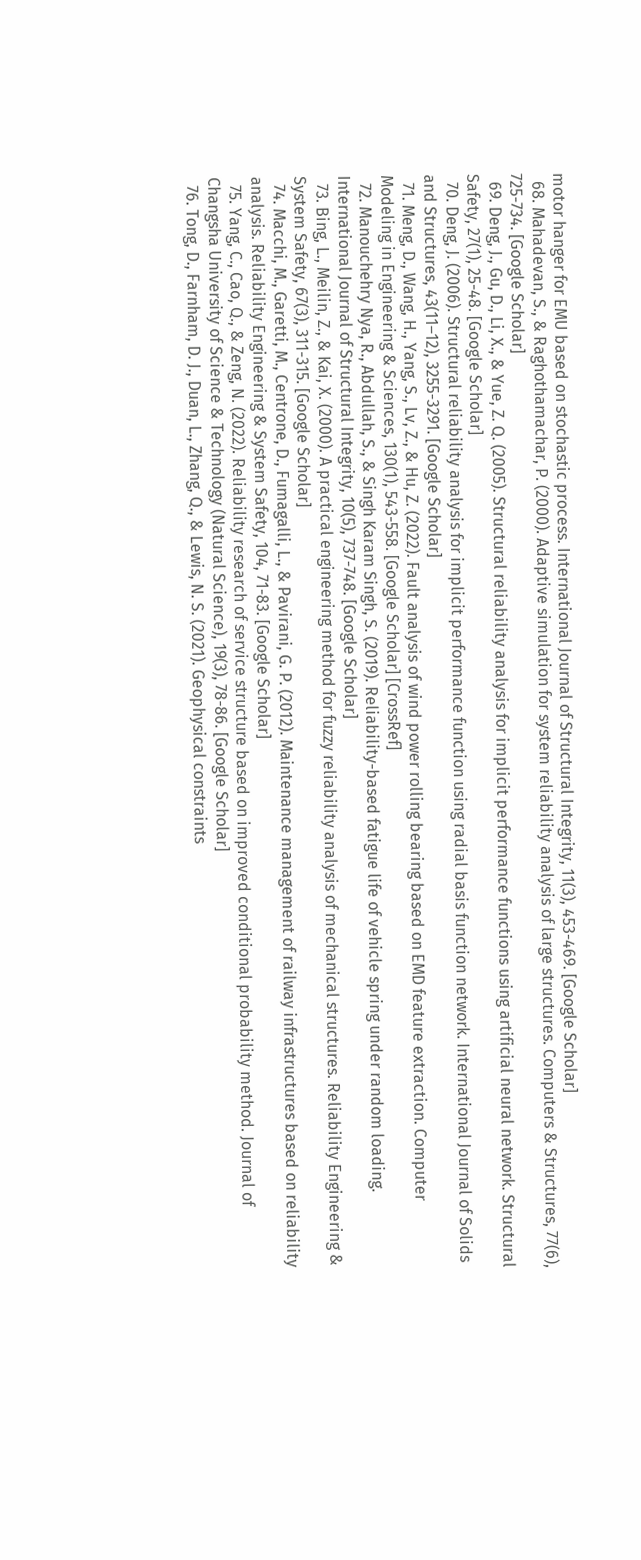motor hanger for EMU based on stochastic process. International Journal of Structural Integrity, 11(3), 453-469. [Google Scholar]
  68. Mahadevan, S., & Raghothamachar, P. (2000). Adaptive simulation for system reliability analysis of large structures. Computers & Structures, 77(6), 725-734. [Google Scholar]
  69. Deng, J., Gu, D., Li, X., & Yue, Z. Q. (2005). Structural reliability analysis for implicit performance functions using artificial neural network. Structural Safety, 27(1), 25-48. [Google Scholar]
  70. Deng, J. (2006). Structural reliability analysis for implicit performance function using radial basis function network. International Journal of Solids and Structures, 43(11–12), 3255-3291. [Google Scholar]
  71. Meng, D., Wang, H., Yang, S., Lv, Z., & Hu, Z. (2022). Fault analysis of wind power rolling bearing based on EMD feature extraction. Computer Modeling in Engineering & Sciences, 130(1), 543-558. [Google Scholar] [CrossRef]
  72. Manouchehry Nya, R., Abdullah, S., & Singh Karam Singh, S. (2019). Reliability-based fatigue life of vehicle spring under random loading. International Journal of Structural Integrity, 10(5), 737-748. [Google Scholar]
  73. Bing, L., Meilin, Z., & Kai, X. (2000). A practical engineering method for fuzzy reliability analysis of mechanical structures. Reliability Engineering & System Safety, 67(3), 311-315. [Google Scholar]
  74. Macchi, M., Garetti, M., Centrone, D., Fumagalli, L., & Pavirani, G. P. (2012). Maintenance management of railway infrastructures based on reliability analysis. Reliability Engineering & System Safety, 104, 71-83. [Google Scholar]
  75. Yang, C., Cao, Q., & Zeng, N. (2022). Reliability research of service structure based on improved conditional probability method. Journal of Changsha University of Science & Technology (Natural Science), 19(3), 78-86. [Google Scholar]
  76. Tong, D., Farnham, D. J., Duan, L., Zhang, Q., & Lewis, N. S. (2021). Geophysical constraints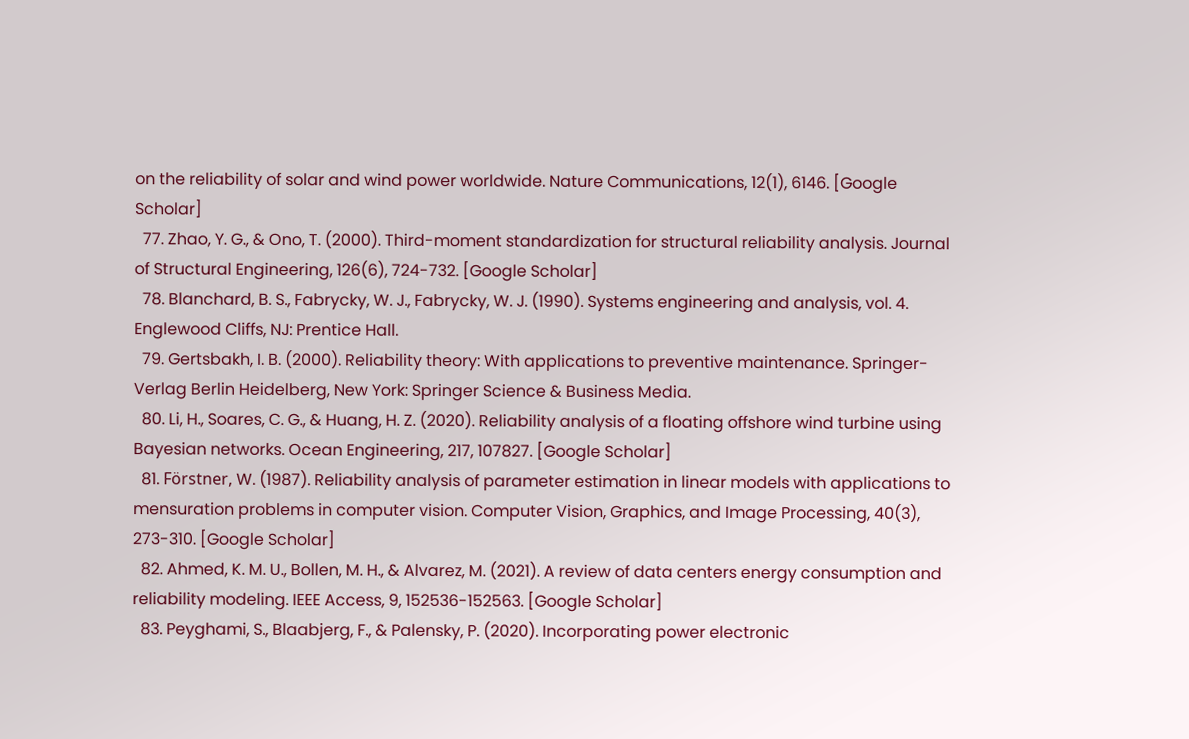on the reliability of solar and wind power worldwide. Nature Communications, 12(1), 6146. [Google Scholar]
  77. Zhao, Y. G., & Ono, T. (2000). Third-moment standardization for structural reliability analysis. Journal of Structural Engineering, 126(6), 724-732. [Google Scholar]
  78. Blanchard, B. S., Fabrycky, W. J., Fabrycky, W. J. (1990). Systems engineering and analysis, vol. 4. Englewood Cliffs, NJ: Prentice Hall.
  79. Gertsbakh, I. B. (2000). Reliability theory: With applications to preventive maintenance. Springer-Verlag Berlin Heidelberg, New York: Springer Science & Business Media.
  80. Li, H., Soares, C. G., & Huang, H. Z. (2020). Reliability analysis of a floating offshore wind turbine using Bayesian networks. Ocean Engineering, 217, 107827. [Google Scholar]
  81. Förstner, W. (1987). Reliability analysis of parameter estimation in linear models with applications to mensuration problems in computer vision. Computer Vision, Graphics, and Image Processing, 40(3), 273-310. [Google Scholar]
  82. Ahmed, K. M. U., Bollen, M. H., & Alvarez, M. (2021). A review of data centers energy consumption and reliability modeling. IEEE Access, 9, 152536-152563. [Google Scholar]
  83. Peyghami, S., Blaabjerg, F., & Palensky, P. (2020). Incorporating power electronic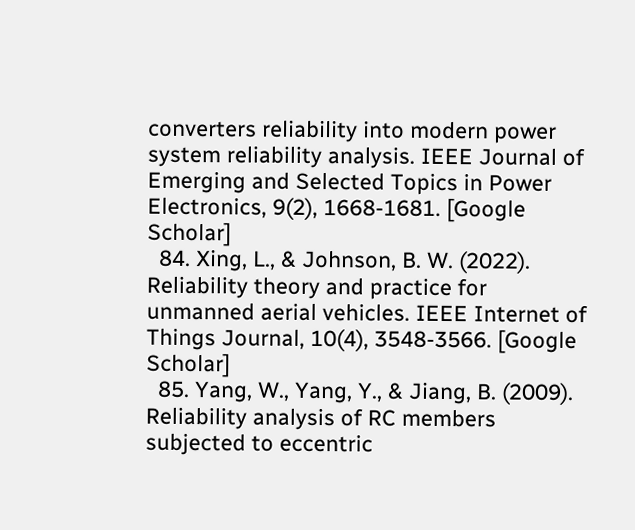converters reliability into modern power system reliability analysis. IEEE Journal of Emerging and Selected Topics in Power Electronics, 9(2), 1668-1681. [Google Scholar]
  84. Xing, L., & Johnson, B. W. (2022). Reliability theory and practice for unmanned aerial vehicles. IEEE Internet of Things Journal, 10(4), 3548-3566. [Google Scholar]
  85. Yang, W., Yang, Y., & Jiang, B. (2009). Reliability analysis of RC members subjected to eccentric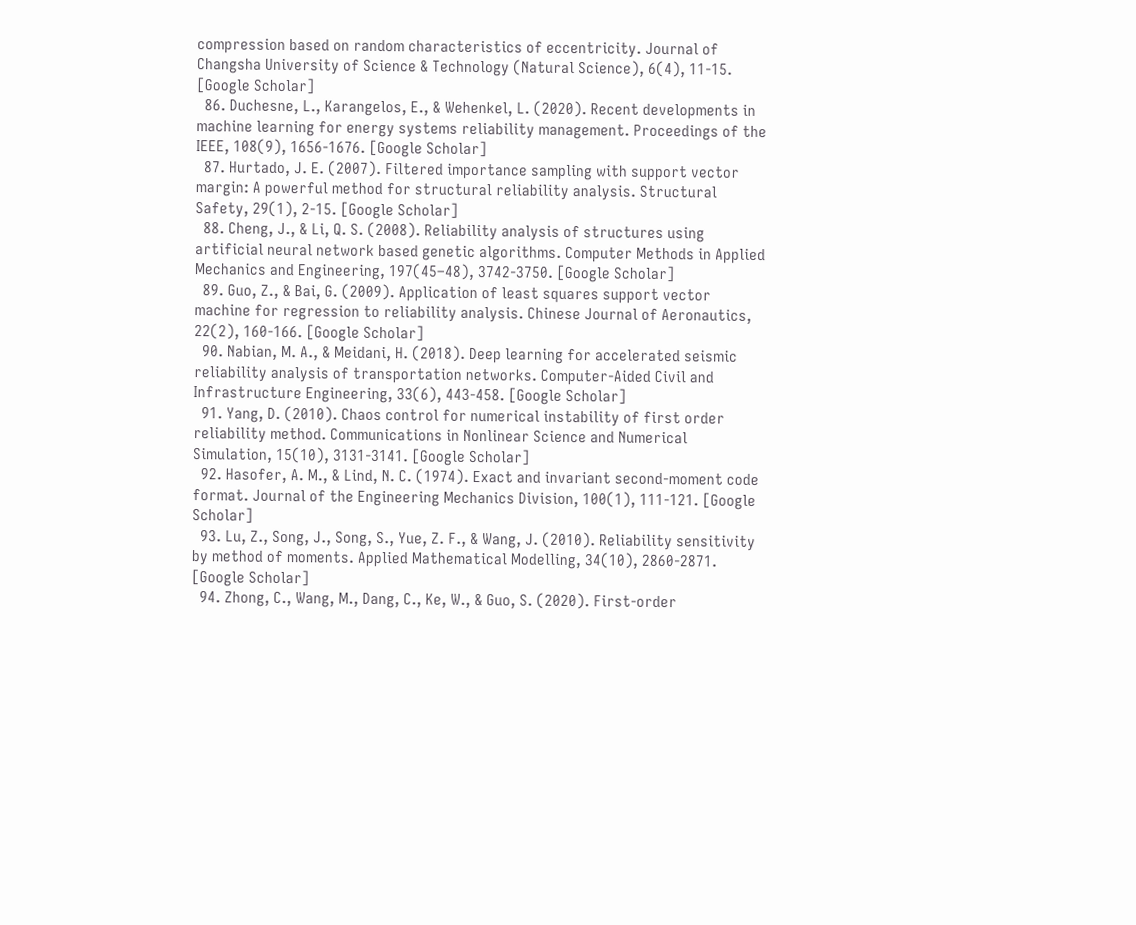compression based on random characteristics of eccentricity. Journal of Changsha University of Science & Technology (Natural Science), 6(4), 11-15. [Google Scholar]
  86. Duchesne, L., Karangelos, E., & Wehenkel, L. (2020). Recent developments in machine learning for energy systems reliability management. Proceedings of the IEEE, 108(9), 1656-1676. [Google Scholar]
  87. Hurtado, J. E. (2007). Filtered importance sampling with support vector margin: A powerful method for structural reliability analysis. Structural Safety, 29(1), 2-15. [Google Scholar]
  88. Cheng, J., & Li, Q. S. (2008). Reliability analysis of structures using artificial neural network based genetic algorithms. Computer Methods in Applied Mechanics and Engineering, 197(45–48), 3742-3750. [Google Scholar]
  89. Guo, Z., & Bai, G. (2009). Application of least squares support vector machine for regression to reliability analysis. Chinese Journal of Aeronautics, 22(2), 160-166. [Google Scholar]
  90. Nabian, M. A., & Meidani, H. (2018). Deep learning for accelerated seismic reliability analysis of transportation networks. Computer-Aided Civil and Infrastructure Engineering, 33(6), 443-458. [Google Scholar]
  91. Yang, D. (2010). Chaos control for numerical instability of first order reliability method. Communications in Nonlinear Science and Numerical Simulation, 15(10), 3131-3141. [Google Scholar]
  92. Hasofer, A. M., & Lind, N. C. (1974). Exact and invariant second-moment code format. Journal of the Engineering Mechanics Division, 100(1), 111-121. [Google Scholar]
  93. Lu, Z., Song, J., Song, S., Yue, Z. F., & Wang, J. (2010). Reliability sensitivity by method of moments. Applied Mathematical Modelling, 34(10), 2860-2871. [Google Scholar]
  94. Zhong, C., Wang, M., Dang, C., Ke, W., & Guo, S. (2020). First-order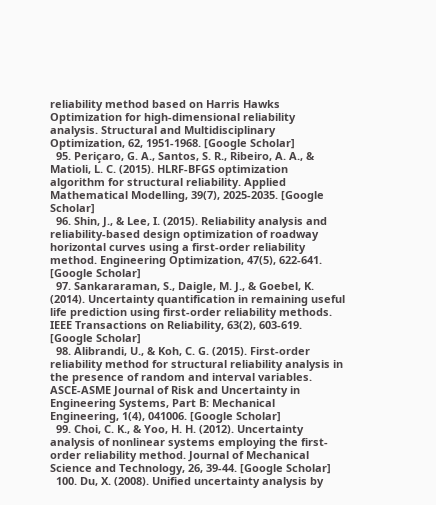reliability method based on Harris Hawks Optimization for high-dimensional reliability analysis. Structural and Multidisciplinary Optimization, 62, 1951-1968. [Google Scholar]
  95. Periçaro, G. A., Santos, S. R., Ribeiro, A. A., & Matioli, L. C. (2015). HLRF-BFGS optimization algorithm for structural reliability. Applied Mathematical Modelling, 39(7), 2025-2035. [Google Scholar]
  96. Shin, J., & Lee, I. (2015). Reliability analysis and reliability-based design optimization of roadway horizontal curves using a first-order reliability method. Engineering Optimization, 47(5), 622-641. [Google Scholar]
  97. Sankararaman, S., Daigle, M. J., & Goebel, K. (2014). Uncertainty quantification in remaining useful life prediction using first-order reliability methods. IEEE Transactions on Reliability, 63(2), 603-619. [Google Scholar]
  98. Alibrandi, U., & Koh, C. G. (2015). First-order reliability method for structural reliability analysis in the presence of random and interval variables. ASCE-ASME Journal of Risk and Uncertainty in Engineering Systems, Part B: Mechanical Engineering, 1(4), 041006. [Google Scholar]
  99. Choi, C. K., & Yoo, H. H. (2012). Uncertainty analysis of nonlinear systems employing the first-order reliability method. Journal of Mechanical Science and Technology, 26, 39-44. [Google Scholar]
  100. Du, X. (2008). Unified uncertainty analysis by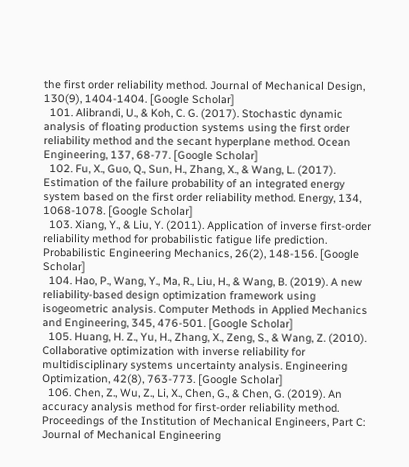the first order reliability method. Journal of Mechanical Design, 130(9), 1404-1404. [Google Scholar]
  101. Alibrandi, U., & Koh, C. G. (2017). Stochastic dynamic analysis of floating production systems using the first order reliability method and the secant hyperplane method. Ocean Engineering, 137, 68-77. [Google Scholar]
  102. Fu, X., Guo, Q., Sun, H., Zhang, X., & Wang, L. (2017). Estimation of the failure probability of an integrated energy system based on the first order reliability method. Energy, 134, 1068-1078. [Google Scholar]
  103. Xiang, Y., & Liu, Y. (2011). Application of inverse first-order reliability method for probabilistic fatigue life prediction. Probabilistic Engineering Mechanics, 26(2), 148-156. [Google Scholar]
  104. Hao, P., Wang, Y., Ma, R., Liu, H., & Wang, B. (2019). A new reliability-based design optimization framework using isogeometric analysis. Computer Methods in Applied Mechanics and Engineering, 345, 476-501. [Google Scholar]
  105. Huang, H. Z., Yu, H., Zhang, X., Zeng, S., & Wang, Z. (2010). Collaborative optimization with inverse reliability for multidisciplinary systems uncertainty analysis. Engineering Optimization, 42(8), 763-773. [Google Scholar]
  106. Chen, Z., Wu, Z., Li, X., Chen, G., & Chen, G. (2019). An accuracy analysis method for first-order reliability method. Proceedings of the Institution of Mechanical Engineers, Part C: Journal of Mechanical Engineering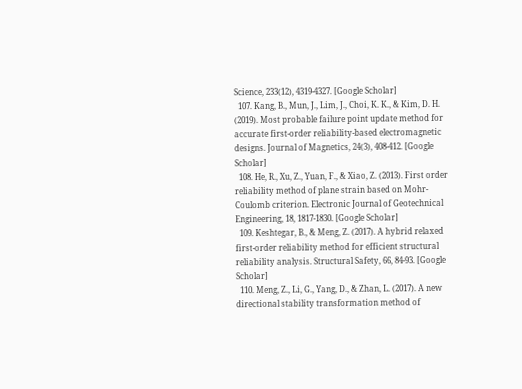Science, 233(12), 4319-4327. [Google Scholar]
  107. Kang, B., Mun, J., Lim, J., Choi, K. K., & Kim, D. H. (2019). Most probable failure point update method for accurate first-order reliability-based electromagnetic designs. Journal of Magnetics, 24(3), 408-412. [Google Scholar]
  108. He, R., Xu, Z., Yuan, F., & Xiao, Z. (2013). First order reliability method of plane strain based on Mohr-Coulomb criterion. Electronic Journal of Geotechnical Engineering, 18, 1817-1830. [Google Scholar]
  109. Keshtegar, B., & Meng, Z. (2017). A hybrid relaxed first-order reliability method for efficient structural reliability analysis. Structural Safety, 66, 84-93. [Google Scholar]
  110. Meng, Z., Li, G., Yang, D., & Zhan, L. (2017). A new directional stability transformation method of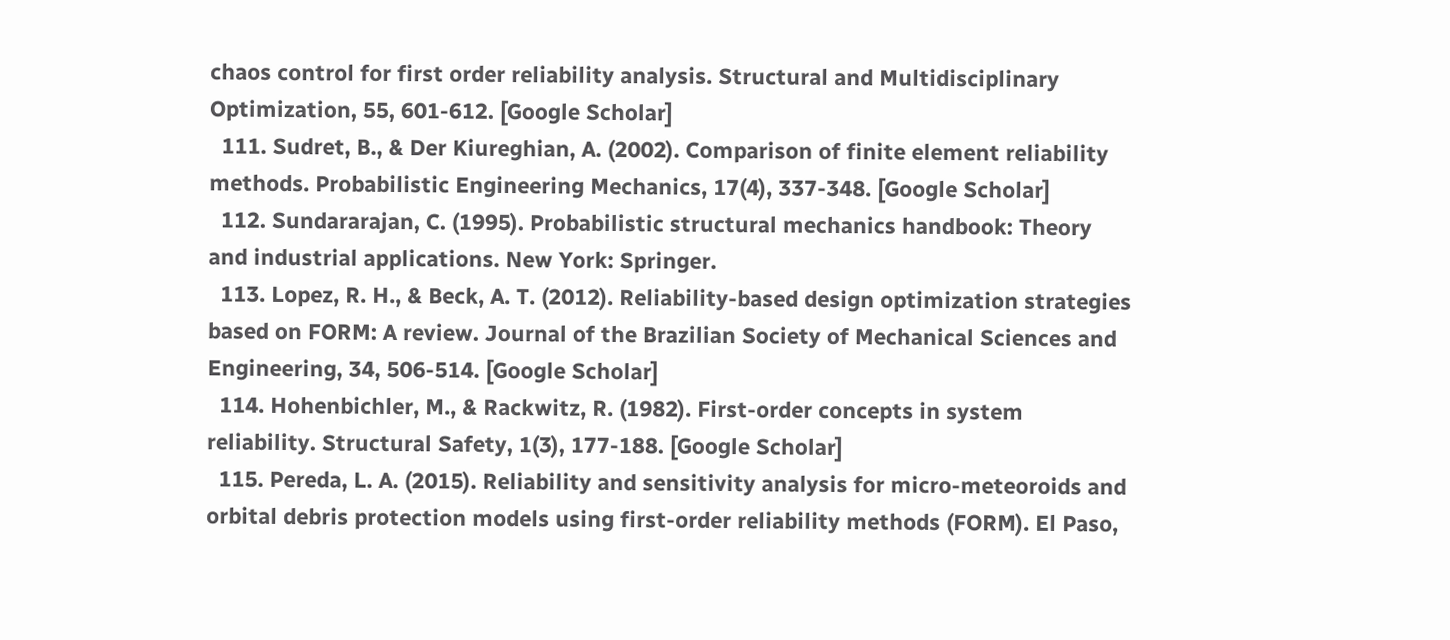chaos control for first order reliability analysis. Structural and Multidisciplinary Optimization, 55, 601-612. [Google Scholar]
  111. Sudret, B., & Der Kiureghian, A. (2002). Comparison of finite element reliability methods. Probabilistic Engineering Mechanics, 17(4), 337-348. [Google Scholar]
  112. Sundararajan, C. (1995). Probabilistic structural mechanics handbook: Theory and industrial applications. New York: Springer.
  113. Lopez, R. H., & Beck, A. T. (2012). Reliability-based design optimization strategies based on FORM: A review. Journal of the Brazilian Society of Mechanical Sciences and Engineering, 34, 506-514. [Google Scholar]
  114. Hohenbichler, M., & Rackwitz, R. (1982). First-order concepts in system reliability. Structural Safety, 1(3), 177-188. [Google Scholar]
  115. Pereda, L. A. (2015). Reliability and sensitivity analysis for micro-meteoroids and orbital debris protection models using first-order reliability methods (FORM). El Paso,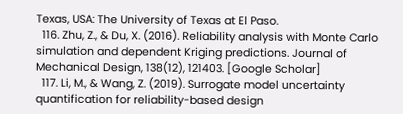Texas, USA: The University of Texas at El Paso.
  116. Zhu, Z., & Du, X. (2016). Reliability analysis with Monte Carlo simulation and dependent Kriging predictions. Journal of Mechanical Design, 138(12), 121403. [Google Scholar]
  117. Li, M., & Wang, Z. (2019). Surrogate model uncertainty quantification for reliability-based design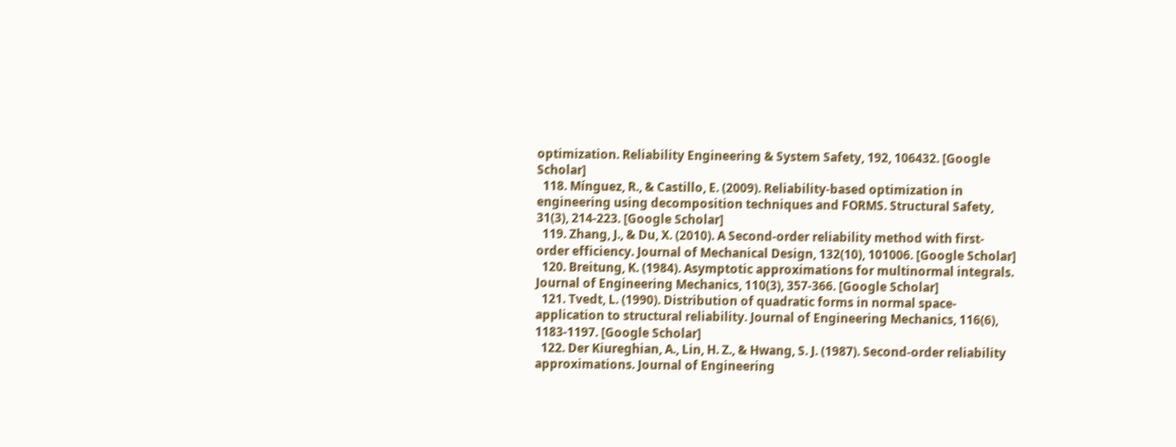optimization. Reliability Engineering & System Safety, 192, 106432. [Google Scholar]
  118. Mínguez, R., & Castillo, E. (2009). Reliability-based optimization in engineering using decomposition techniques and FORMS. Structural Safety, 31(3), 214-223. [Google Scholar]
  119. Zhang, J., & Du, X. (2010). A Second-order reliability method with first-order efficiency. Journal of Mechanical Design, 132(10), 101006. [Google Scholar]
  120. Breitung, K. (1984). Asymptotic approximations for multinormal integrals. Journal of Engineering Mechanics, 110(3), 357-366. [Google Scholar]
  121. Tvedt, L. (1990). Distribution of quadratic forms in normal space-application to structural reliability. Journal of Engineering Mechanics, 116(6), 1183-1197. [Google Scholar]
  122. Der Kiureghian, A., Lin, H. Z., & Hwang, S. J. (1987). Second-order reliability approximations. Journal of Engineering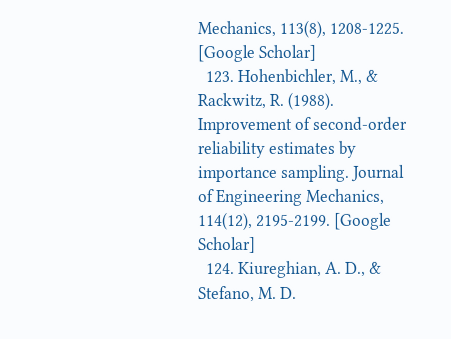Mechanics, 113(8), 1208-1225. [Google Scholar]
  123. Hohenbichler, M., & Rackwitz, R. (1988). Improvement of second-order reliability estimates by importance sampling. Journal of Engineering Mechanics, 114(12), 2195-2199. [Google Scholar]
  124. Kiureghian, A. D., & Stefano, M. D.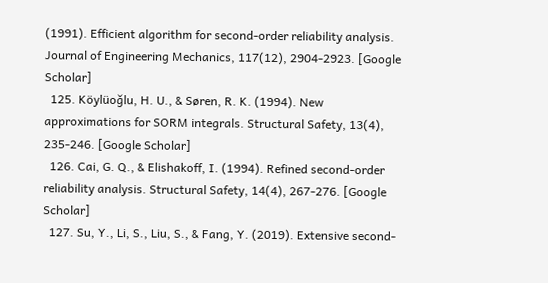(1991). Efficient algorithm for second-order reliability analysis. Journal of Engineering Mechanics, 117(12), 2904-2923. [Google Scholar]
  125. Köylüoǧlu, H. U., & Søren, R. K. (1994). New approximations for SORM integrals. Structural Safety, 13(4), 235-246. [Google Scholar]
  126. Cai, G. Q., & Elishakoff, I. (1994). Refined second-order reliability analysis. Structural Safety, 14(4), 267-276. [Google Scholar]
  127. Su, Y., Li, S., Liu, S., & Fang, Y. (2019). Extensive second-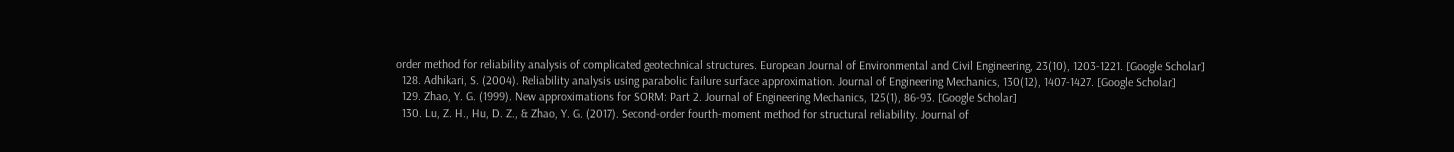order method for reliability analysis of complicated geotechnical structures. European Journal of Environmental and Civil Engineering, 23(10), 1203-1221. [Google Scholar]
  128. Adhikari, S. (2004). Reliability analysis using parabolic failure surface approximation. Journal of Engineering Mechanics, 130(12), 1407-1427. [Google Scholar]
  129. Zhao, Y. G. (1999). New approximations for SORM: Part 2. Journal of Engineering Mechanics, 125(1), 86-93. [Google Scholar]
  130. Lu, Z. H., Hu, D. Z., & Zhao, Y. G. (2017). Second-order fourth-moment method for structural reliability. Journal of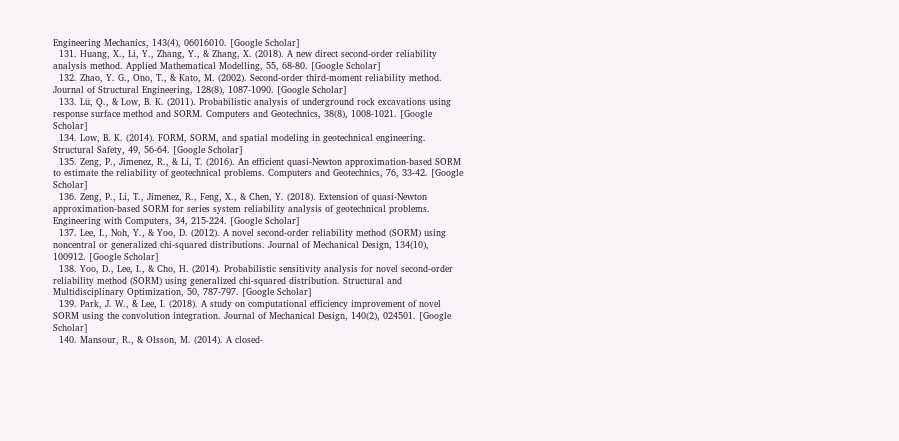Engineering Mechanics, 143(4), 06016010. [Google Scholar]
  131. Huang, X., Li, Y., Zhang, Y., & Zhang, X. (2018). A new direct second-order reliability analysis method. Applied Mathematical Modelling, 55, 68-80. [Google Scholar]
  132. Zhao, Y. G., Ono, T., & Kato, M. (2002). Second-order third-moment reliability method. Journal of Structural Engineering, 128(8), 1087-1090. [Google Scholar]
  133. Lü, Q., & Low, B. K. (2011). Probabilistic analysis of underground rock excavations using response surface method and SORM. Computers and Geotechnics, 38(8), 1008-1021. [Google Scholar]
  134. Low, B. K. (2014). FORM, SORM, and spatial modeling in geotechnical engineering. Structural Safety, 49, 56-64. [Google Scholar]
  135. Zeng, P., Jimenez, R., & Li, T. (2016). An efficient quasi-Newton approximation-based SORM to estimate the reliability of geotechnical problems. Computers and Geotechnics, 76, 33-42. [Google Scholar]
  136. Zeng, P., Li, T., Jimenez, R., Feng, X., & Chen, Y. (2018). Extension of quasi-Newton approximation-based SORM for series system reliability analysis of geotechnical problems. Engineering with Computers, 34, 215-224. [Google Scholar]
  137. Lee, I., Noh, Y., & Yoo, D. (2012). A novel second-order reliability method (SORM) using noncentral or generalized chi-squared distributions. Journal of Mechanical Design, 134(10), 100912. [Google Scholar]
  138. Yoo, D., Lee, I., & Cho, H. (2014). Probabilistic sensitivity analysis for novel second-order reliability method (SORM) using generalized chi-squared distribution. Structural and Multidisciplinary Optimization, 50, 787-797. [Google Scholar]
  139. Park, J. W., & Lee, I. (2018). A study on computational efficiency improvement of novel SORM using the convolution integration. Journal of Mechanical Design, 140(2), 024501. [Google Scholar]
  140. Mansour, R., & Olsson, M. (2014). A closed-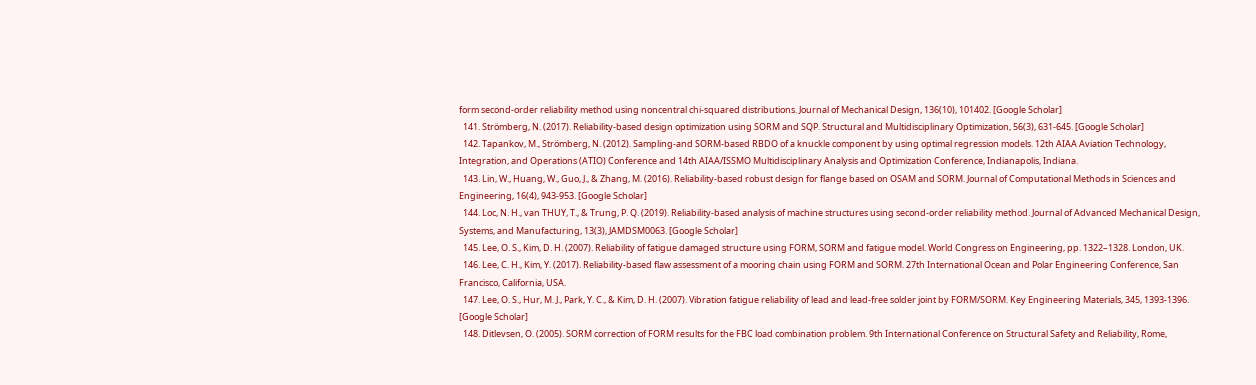form second-order reliability method using noncentral chi-squared distributions. Journal of Mechanical Design, 136(10), 101402. [Google Scholar]
  141. Strömberg, N. (2017). Reliability-based design optimization using SORM and SQP. Structural and Multidisciplinary Optimization, 56(3), 631-645. [Google Scholar]
  142. Tapankov, M., Strömberg, N. (2012). Sampling-and SORM-based RBDO of a knuckle component by using optimal regression models. 12th AIAA Aviation Technology, Integration, and Operations (ATIO) Conference and 14th AIAA/ISSMO Multidisciplinary Analysis and Optimization Conference, Indianapolis, Indiana.
  143. Lin, W., Huang, W., Guo, J., & Zhang, M. (2016). Reliability-based robust design for flange based on OSAM and SORM. Journal of Computational Methods in Sciences and Engineering, 16(4), 943-953. [Google Scholar]
  144. Loc, N. H., van THUY, T., & Trung, P. Q. (2019). Reliability-based analysis of machine structures using second-order reliability method. Journal of Advanced Mechanical Design, Systems, and Manufacturing, 13(3), JAMDSM0063. [Google Scholar]
  145. Lee, O. S., Kim, D. H. (2007). Reliability of fatigue damaged structure using FORM, SORM and fatigue model. World Congress on Engineering, pp. 1322–1328. London, UK.
  146. Lee, C. H., Kim, Y. (2017). Reliability-based flaw assessment of a mooring chain using FORM and SORM. 27th International Ocean and Polar Engineering Conference, San Francisco, California, USA.
  147. Lee, O. S., Hur, M. J., Park, Y. C., & Kim, D. H. (2007). Vibration fatigue reliability of lead and lead-free solder joint by FORM/SORM. Key Engineering Materials, 345, 1393-1396. [Google Scholar]
  148. Ditlevsen, O. (2005). SORM correction of FORM results for the FBC load combination problem. 9th International Conference on Structural Safety and Reliability, Rome,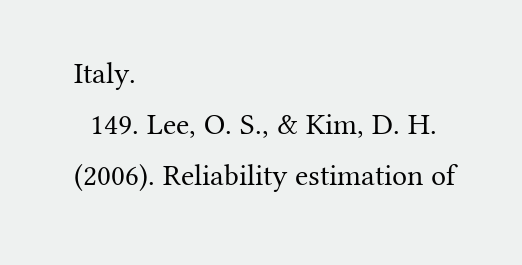Italy.
  149. Lee, O. S., & Kim, D. H. (2006). Reliability estimation of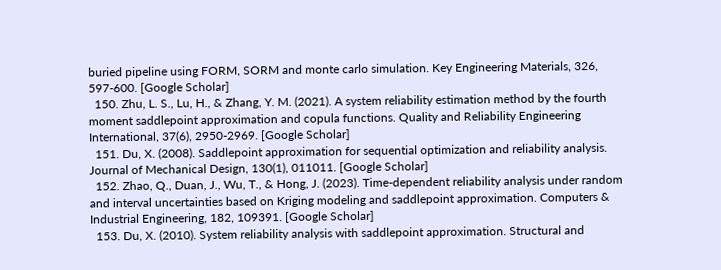buried pipeline using FORM, SORM and monte carlo simulation. Key Engineering Materials, 326, 597-600. [Google Scholar]
  150. Zhu, L. S., Lu, H., & Zhang, Y. M. (2021). A system reliability estimation method by the fourth moment saddlepoint approximation and copula functions. Quality and Reliability Engineering International, 37(6), 2950-2969. [Google Scholar]
  151. Du, X. (2008). Saddlepoint approximation for sequential optimization and reliability analysis. Journal of Mechanical Design, 130(1), 011011. [Google Scholar]
  152. Zhao, Q., Duan, J., Wu, T., & Hong, J. (2023). Time-dependent reliability analysis under random and interval uncertainties based on Kriging modeling and saddlepoint approximation. Computers & Industrial Engineering, 182, 109391. [Google Scholar]
  153. Du, X. (2010). System reliability analysis with saddlepoint approximation. Structural and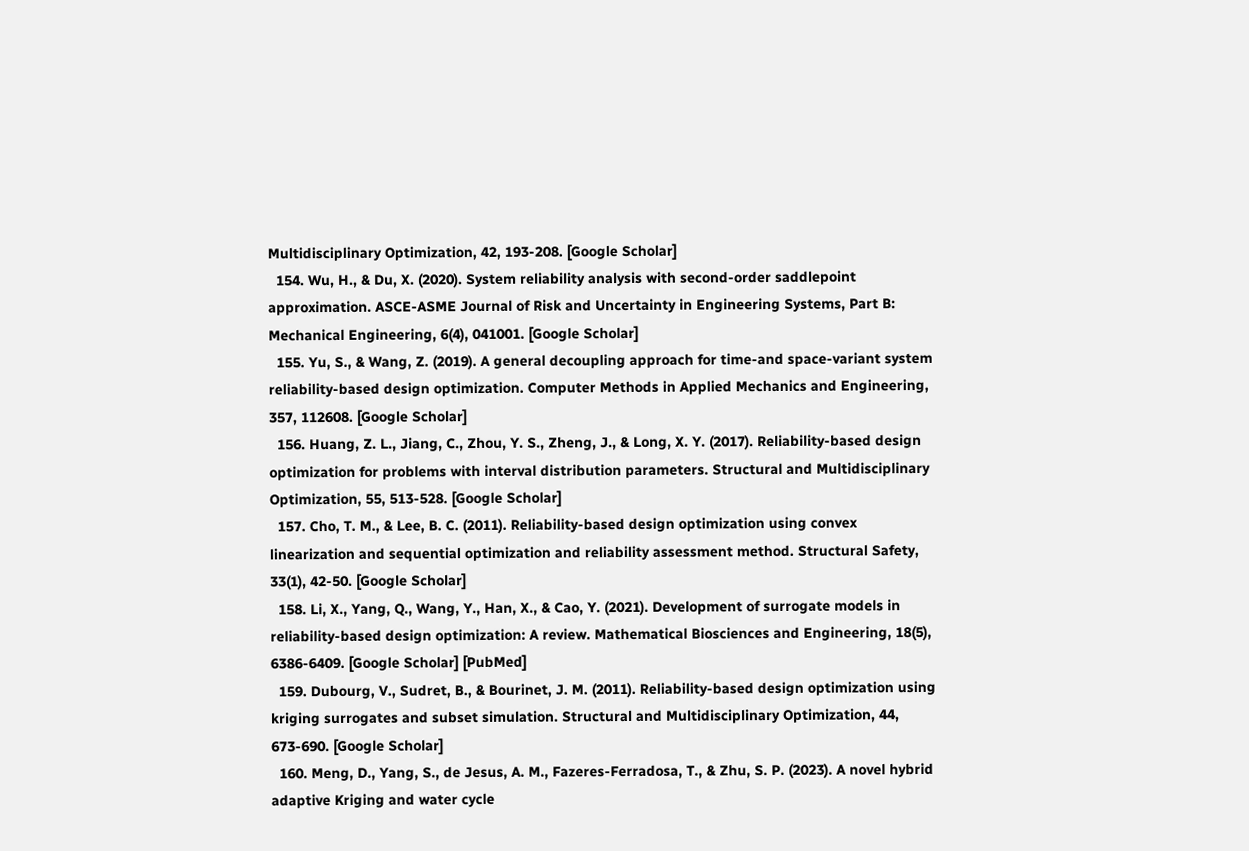Multidisciplinary Optimization, 42, 193-208. [Google Scholar]
  154. Wu, H., & Du, X. (2020). System reliability analysis with second-order saddlepoint approximation. ASCE-ASME Journal of Risk and Uncertainty in Engineering Systems, Part B: Mechanical Engineering, 6(4), 041001. [Google Scholar]
  155. Yu, S., & Wang, Z. (2019). A general decoupling approach for time-and space-variant system reliability-based design optimization. Computer Methods in Applied Mechanics and Engineering, 357, 112608. [Google Scholar]
  156. Huang, Z. L., Jiang, C., Zhou, Y. S., Zheng, J., & Long, X. Y. (2017). Reliability-based design optimization for problems with interval distribution parameters. Structural and Multidisciplinary Optimization, 55, 513-528. [Google Scholar]
  157. Cho, T. M., & Lee, B. C. (2011). Reliability-based design optimization using convex linearization and sequential optimization and reliability assessment method. Structural Safety, 33(1), 42-50. [Google Scholar]
  158. Li, X., Yang, Q., Wang, Y., Han, X., & Cao, Y. (2021). Development of surrogate models in reliability-based design optimization: A review. Mathematical Biosciences and Engineering, 18(5), 6386-6409. [Google Scholar] [PubMed]
  159. Dubourg, V., Sudret, B., & Bourinet, J. M. (2011). Reliability-based design optimization using kriging surrogates and subset simulation. Structural and Multidisciplinary Optimization, 44, 673-690. [Google Scholar]
  160. Meng, D., Yang, S., de Jesus, A. M., Fazeres-Ferradosa, T., & Zhu, S. P. (2023). A novel hybrid adaptive Kriging and water cycle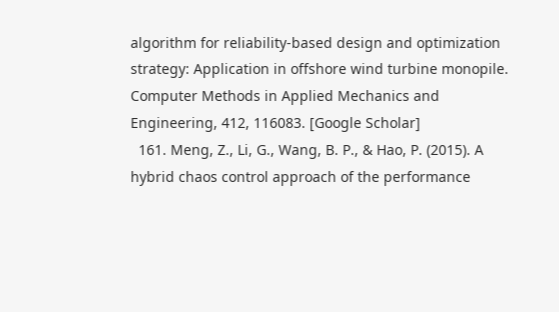algorithm for reliability-based design and optimization strategy: Application in offshore wind turbine monopile. Computer Methods in Applied Mechanics and Engineering, 412, 116083. [Google Scholar]
  161. Meng, Z., Li, G., Wang, B. P., & Hao, P. (2015). A hybrid chaos control approach of the performance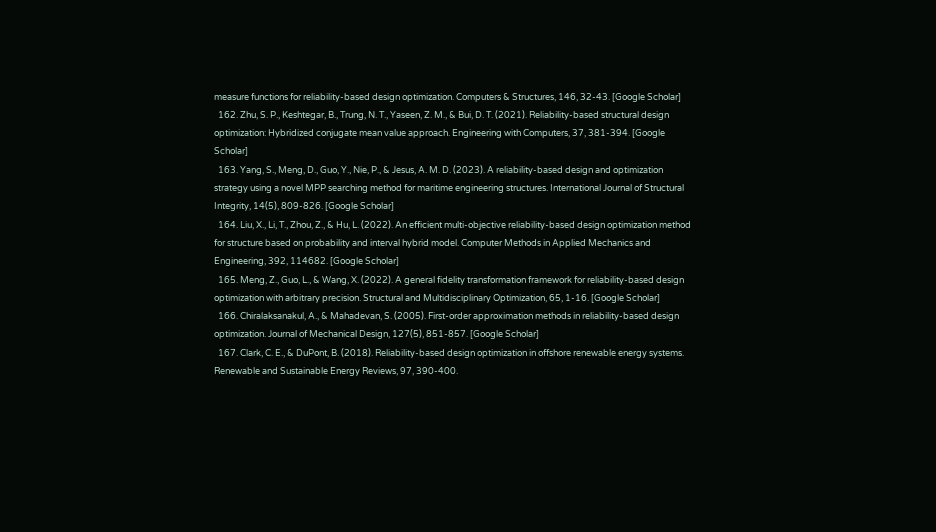measure functions for reliability-based design optimization. Computers & Structures, 146, 32-43. [Google Scholar]
  162. Zhu, S. P., Keshtegar, B., Trung, N. T., Yaseen, Z. M., & Bui, D. T. (2021). Reliability-based structural design optimization: Hybridized conjugate mean value approach. Engineering with Computers, 37, 381-394. [Google Scholar]
  163. Yang, S., Meng, D., Guo, Y., Nie, P., & Jesus, A. M. D. (2023). A reliability-based design and optimization strategy using a novel MPP searching method for maritime engineering structures. International Journal of Structural Integrity, 14(5), 809-826. [Google Scholar]
  164. Liu, X., Li, T., Zhou, Z., & Hu, L. (2022). An efficient multi-objective reliability-based design optimization method for structure based on probability and interval hybrid model. Computer Methods in Applied Mechanics and Engineering, 392, 114682. [Google Scholar]
  165. Meng, Z., Guo, L., & Wang, X. (2022). A general fidelity transformation framework for reliability-based design optimization with arbitrary precision. Structural and Multidisciplinary Optimization, 65, 1-16. [Google Scholar]
  166. Chiralaksanakul, A., & Mahadevan, S. (2005). First-order approximation methods in reliability-based design optimization. Journal of Mechanical Design, 127(5), 851-857. [Google Scholar]
  167. Clark, C. E., & DuPont, B. (2018). Reliability-based design optimization in offshore renewable energy systems. Renewable and Sustainable Energy Reviews, 97, 390-400.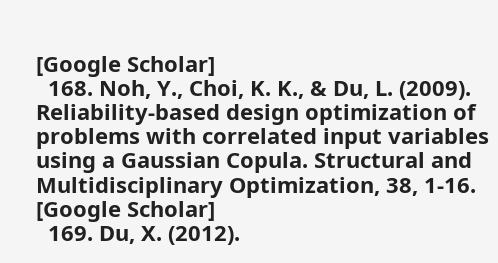[Google Scholar]
  168. Noh, Y., Choi, K. K., & Du, L. (2009). Reliability-based design optimization of problems with correlated input variables using a Gaussian Copula. Structural and Multidisciplinary Optimization, 38, 1-16. [Google Scholar]
  169. Du, X. (2012).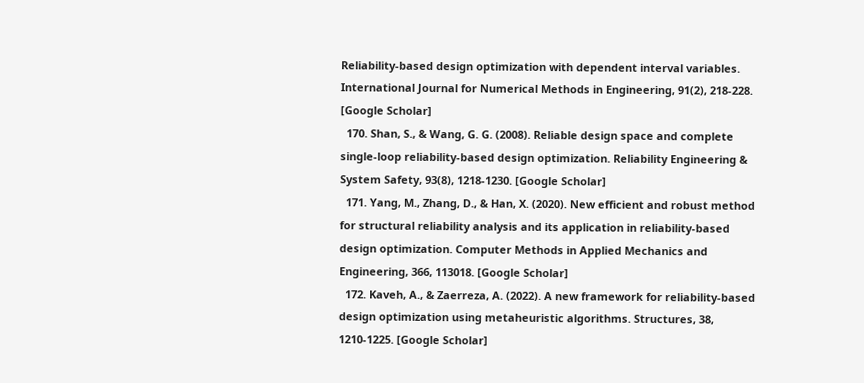Reliability-based design optimization with dependent interval variables. International Journal for Numerical Methods in Engineering, 91(2), 218-228. [Google Scholar]
  170. Shan, S., & Wang, G. G. (2008). Reliable design space and complete single-loop reliability-based design optimization. Reliability Engineering & System Safety, 93(8), 1218-1230. [Google Scholar]
  171. Yang, M., Zhang, D., & Han, X. (2020). New efficient and robust method for structural reliability analysis and its application in reliability-based design optimization. Computer Methods in Applied Mechanics and Engineering, 366, 113018. [Google Scholar]
  172. Kaveh, A., & Zaerreza, A. (2022). A new framework for reliability-based design optimization using metaheuristic algorithms. Structures, 38, 1210-1225. [Google Scholar]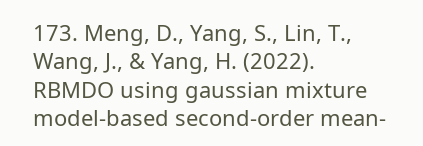173. Meng, D., Yang, S., Lin, T., Wang, J., & Yang, H. (2022). RBMDO using gaussian mixture model-based second-order mean-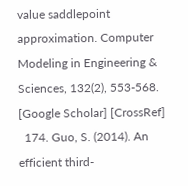value saddlepoint approximation. Computer Modeling in Engineering & Sciences, 132(2), 553-568. [Google Scholar] [CrossRef]
  174. Guo, S. (2014). An efficient third-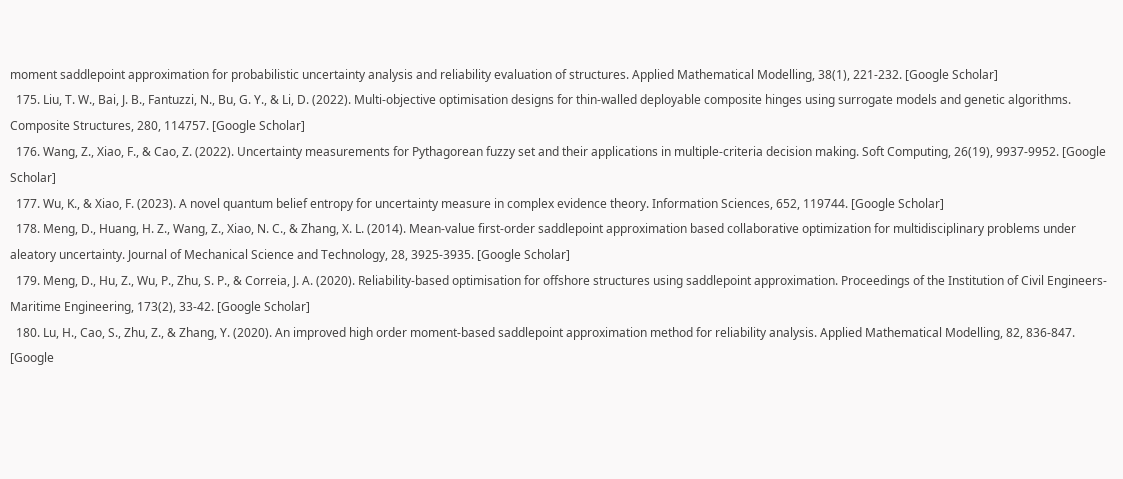moment saddlepoint approximation for probabilistic uncertainty analysis and reliability evaluation of structures. Applied Mathematical Modelling, 38(1), 221-232. [Google Scholar]
  175. Liu, T. W., Bai, J. B., Fantuzzi, N., Bu, G. Y., & Li, D. (2022). Multi-objective optimisation designs for thin-walled deployable composite hinges using surrogate models and genetic algorithms. Composite Structures, 280, 114757. [Google Scholar]
  176. Wang, Z., Xiao, F., & Cao, Z. (2022). Uncertainty measurements for Pythagorean fuzzy set and their applications in multiple-criteria decision making. Soft Computing, 26(19), 9937-9952. [Google Scholar]
  177. Wu, K., & Xiao, F. (2023). A novel quantum belief entropy for uncertainty measure in complex evidence theory. Information Sciences, 652, 119744. [Google Scholar]
  178. Meng, D., Huang, H. Z., Wang, Z., Xiao, N. C., & Zhang, X. L. (2014). Mean-value first-order saddlepoint approximation based collaborative optimization for multidisciplinary problems under aleatory uncertainty. Journal of Mechanical Science and Technology, 28, 3925-3935. [Google Scholar]
  179. Meng, D., Hu, Z., Wu, P., Zhu, S. P., & Correia, J. A. (2020). Reliability-based optimisation for offshore structures using saddlepoint approximation. Proceedings of the Institution of Civil Engineers-Maritime Engineering, 173(2), 33-42. [Google Scholar]
  180. Lu, H., Cao, S., Zhu, Z., & Zhang, Y. (2020). An improved high order moment-based saddlepoint approximation method for reliability analysis. Applied Mathematical Modelling, 82, 836-847. [Google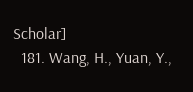Scholar]
  181. Wang, H., Yuan, Y.,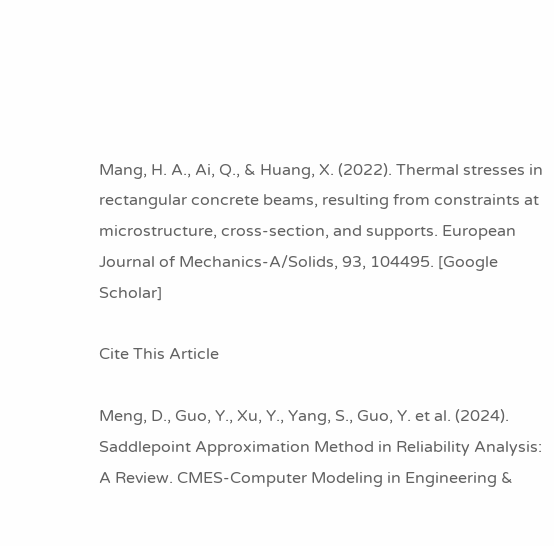Mang, H. A., Ai, Q., & Huang, X. (2022). Thermal stresses in rectangular concrete beams, resulting from constraints at microstructure, cross-section, and supports. European Journal of Mechanics-A/Solids, 93, 104495. [Google Scholar]

Cite This Article

Meng, D., Guo, Y., Xu, Y., Yang, S., Guo, Y. et al. (2024). Saddlepoint Approximation Method in Reliability Analysis: A Review. CMES-Computer Modeling in Engineering &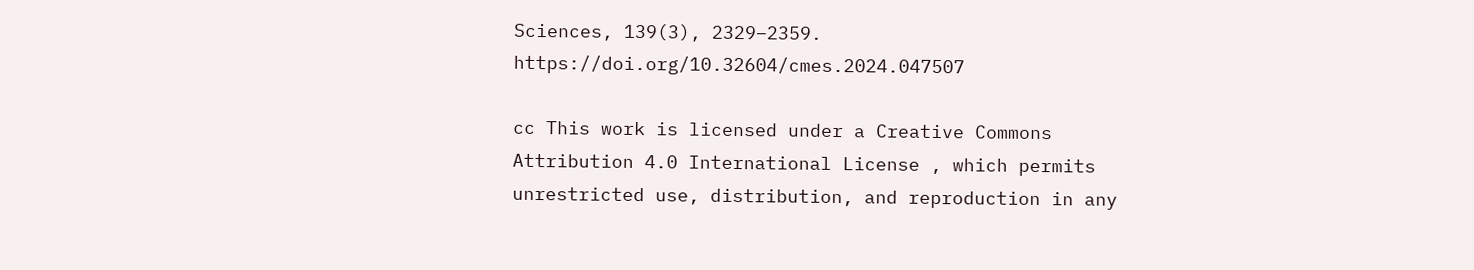Sciences, 139(3), 2329–2359. https://doi.org/10.32604/cmes.2024.047507

cc This work is licensed under a Creative Commons Attribution 4.0 International License , which permits unrestricted use, distribution, and reproduction in any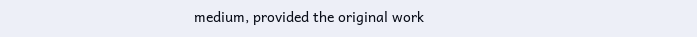medium, provided the original work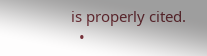is properly cited.
  •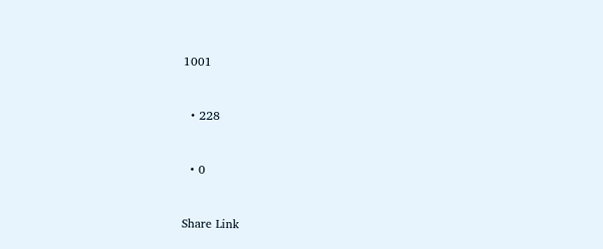1001


  • 228


  • 0


Share Link